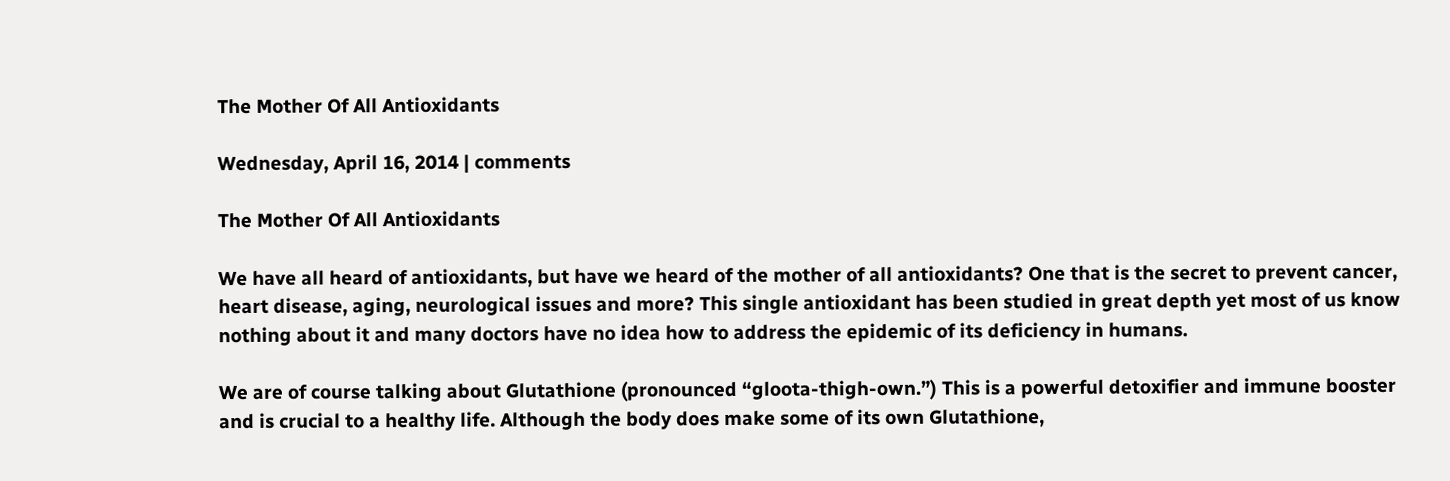The Mother Of All Antioxidants

Wednesday, April 16, 2014 | comments

The Mother Of All Antioxidants

We have all heard of antioxidants, but have we heard of the mother of all antioxidants? One that is the secret to prevent cancer, heart disease, aging, neurological issues and more? This single antioxidant has been studied in great depth yet most of us know nothing about it and many doctors have no idea how to address the epidemic of its deficiency in humans.

We are of course talking about Glutathione (pronounced “gloota-thigh-own.”) This is a powerful detoxifier and immune booster and is crucial to a healthy life. Although the body does make some of its own Glutathione,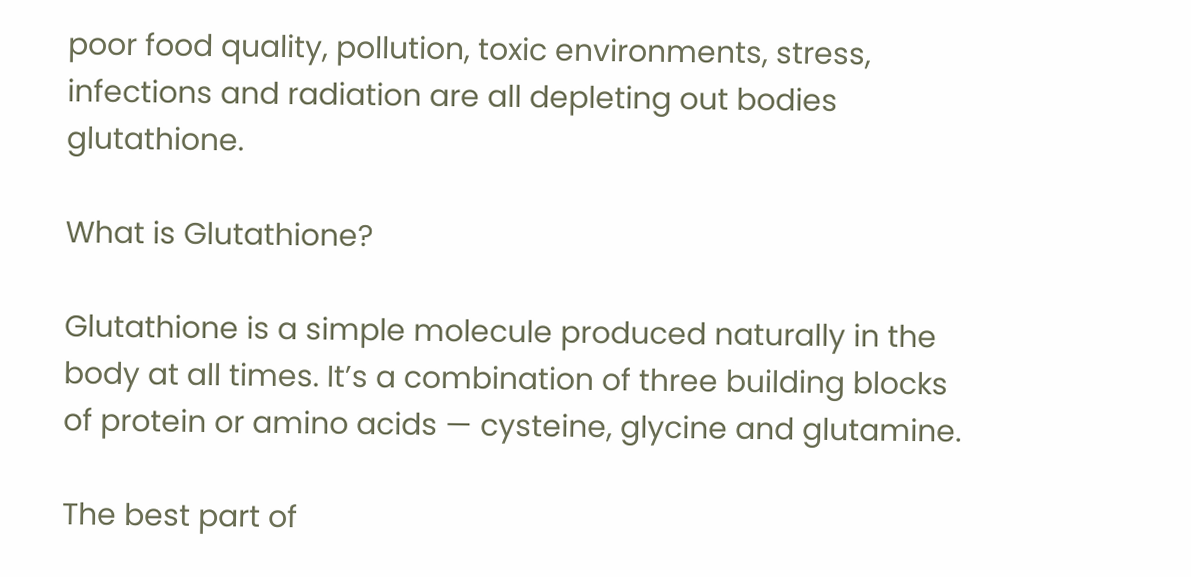poor food quality, pollution, toxic environments, stress, infections and radiation are all depleting out bodies glutathione.

What is Glutathione?

Glutathione is a simple molecule produced naturally in the body at all times. It’s a combination of three building blocks of protein or amino acids — cysteine, glycine and glutamine.

The best part of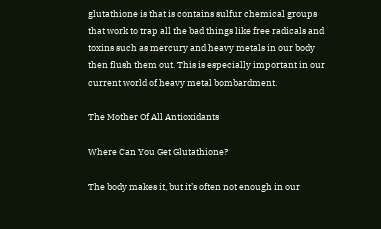glutathione is that is contains sulfur chemical groups that work to trap all the bad things like free radicals and toxins such as mercury and heavy metals in our body then flush them out. This is especially important in our current world of heavy metal bombardment.

The Mother Of All Antioxidants

Where Can You Get Glutathione?

The body makes it, but it’s often not enough in our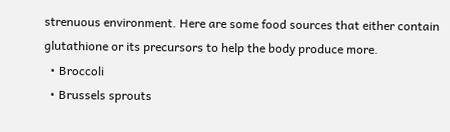strenuous environment. Here are some food sources that either contain glutathione or its precursors to help the body produce more.
  • Broccoli
  • Brussels sprouts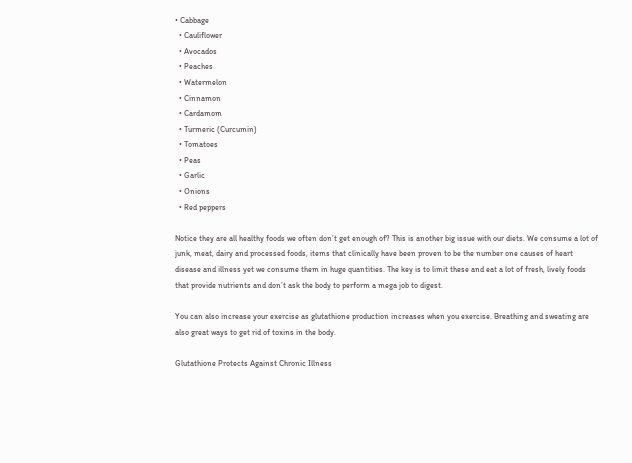• Cabbage
  • Cauliflower
  • Avocados
  • Peaches
  • Watermelon
  • Cinnamon
  • Cardamom
  • Turmeric (Curcumin)
  • Tomatoes
  • Peas
  • Garlic
  • Onions
  • Red peppers

Notice they are all healthy foods we often don’t get enough of? This is another big issue with our diets. We consume a lot of junk, meat, dairy and processed foods, items that clinically have been proven to be the number one causes of heart disease and illness yet we consume them in huge quantities. The key is to limit these and eat a lot of fresh, lively foods that provide nutrients and don’t ask the body to perform a mega job to digest.

You can also increase your exercise as glutathione production increases when you exercise. Breathing and sweating are also great ways to get rid of toxins in the body.

Glutathione Protects Against Chronic Illness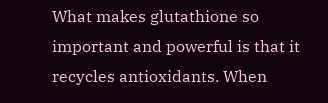What makes glutathione so important and powerful is that it recycles antioxidants. When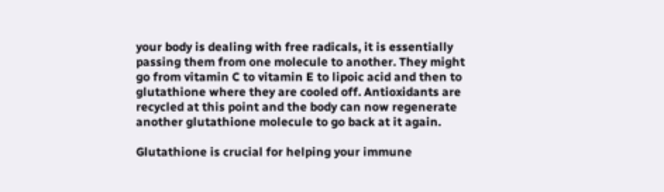your body is dealing with free radicals, it is essentially passing them from one molecule to another. They might go from vitamin C to vitamin E to lipoic acid and then to glutathione where they are cooled off. Antioxidants are recycled at this point and the body can now regenerate another glutathione molecule to go back at it again.

Glutathione is crucial for helping your immune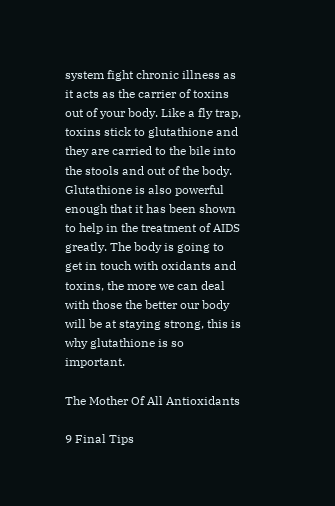system fight chronic illness as it acts as the carrier of toxins out of your body. Like a fly trap, toxins stick to glutathione and they are carried to the bile into the stools and out of the body. Glutathione is also powerful enough that it has been shown to help in the treatment of AIDS greatly. The body is going to get in touch with oxidants and toxins, the more we can deal with those the better our body will be at staying strong, this is why glutathione is so important.

The Mother Of All Antioxidants

9 Final Tips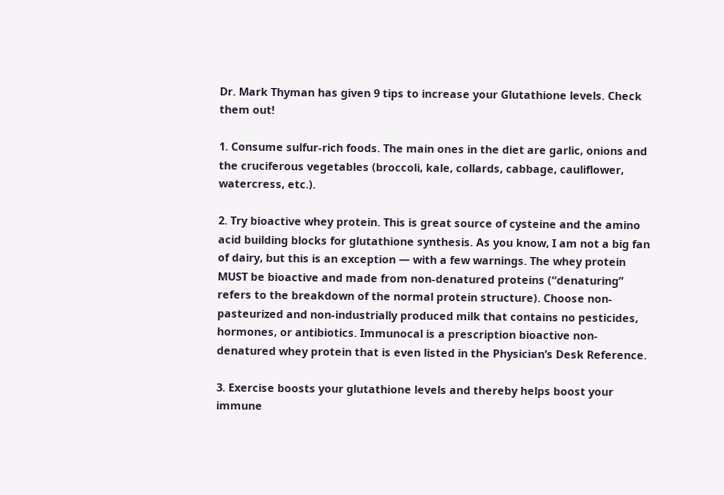Dr. Mark Thyman has given 9 tips to increase your Glutathione levels. Check them out!

1. Consume sulfur-rich foods. The main ones in the diet are garlic, onions and the cruciferous vegetables (broccoli, kale, collards, cabbage, cauliflower, watercress, etc.).

2. Try bioactive whey protein. This is great source of cysteine and the amino acid building blocks for glutathione synthesis. As you know, I am not a big fan of dairy, but this is an exception — with a few warnings. The whey protein MUST be bioactive and made from non-denatured proteins (“denaturing” refers to the breakdown of the normal protein structure). Choose non-pasteurized and non-industrially produced milk that contains no pesticides, hormones, or antibiotics. Immunocal is a prescription bioactive non-denatured whey protein that is even listed in the Physician’s Desk Reference.

3. Exercise boosts your glutathione levels and thereby helps boost your immune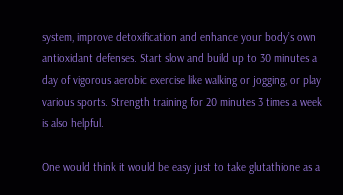system, improve detoxification and enhance your body’s own antioxidant defenses. Start slow and build up to 30 minutes a day of vigorous aerobic exercise like walking or jogging, or play various sports. Strength training for 20 minutes 3 times a week is also helpful.

One would think it would be easy just to take glutathione as a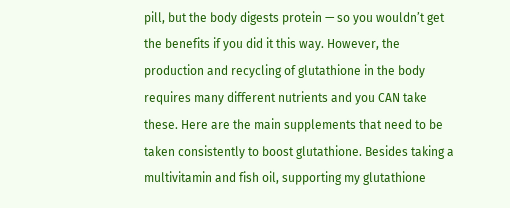pill, but the body digests protein — so you wouldn’t get the benefits if you did it this way. However, the production and recycling of glutathione in the body requires many different nutrients and you CAN take these. Here are the main supplements that need to be taken consistently to boost glutathione. Besides taking a multivitamin and fish oil, supporting my glutathione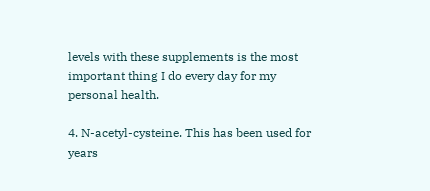levels with these supplements is the most important thing I do every day for my personal health.

4. N-acetyl-cysteine. This has been used for years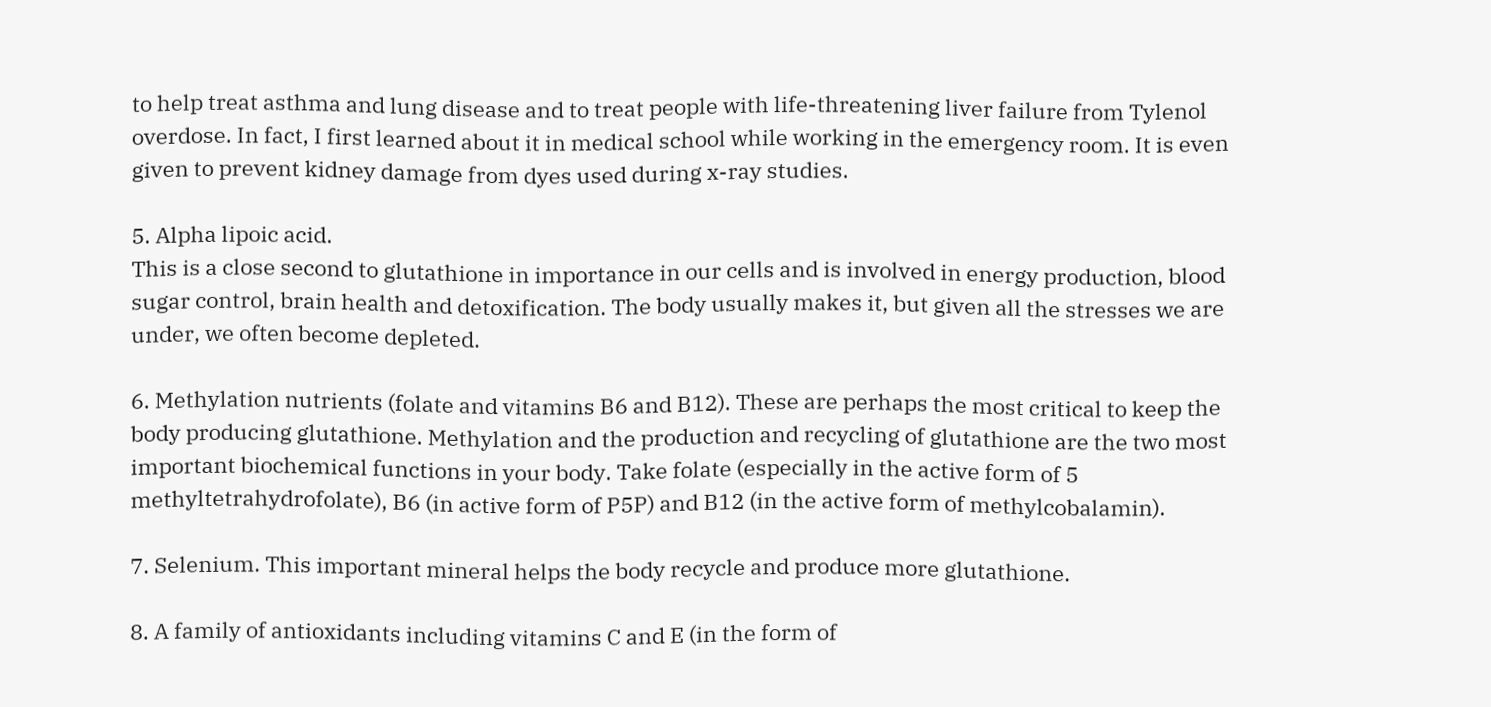to help treat asthma and lung disease and to treat people with life-threatening liver failure from Tylenol overdose. In fact, I first learned about it in medical school while working in the emergency room. It is even given to prevent kidney damage from dyes used during x-ray studies.

5. Alpha lipoic acid.
This is a close second to glutathione in importance in our cells and is involved in energy production, blood sugar control, brain health and detoxification. The body usually makes it, but given all the stresses we are under, we often become depleted.

6. Methylation nutrients (folate and vitamins B6 and B12). These are perhaps the most critical to keep the body producing glutathione. Methylation and the production and recycling of glutathione are the two most important biochemical functions in your body. Take folate (especially in the active form of 5 methyltetrahydrofolate), B6 (in active form of P5P) and B12 (in the active form of methylcobalamin).

7. Selenium. This important mineral helps the body recycle and produce more glutathione.

8. A family of antioxidants including vitamins C and E (in the form of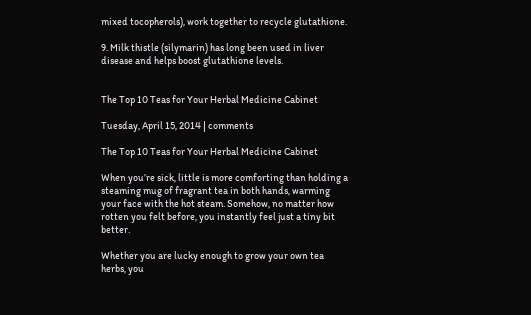mixed tocopherols), work together to recycle glutathione.

9. Milk thistle (silymarin) has long been used in liver disease and helps boost glutathione levels.


The Top 10 Teas for Your Herbal Medicine Cabinet

Tuesday, April 15, 2014 | comments

The Top 10 Teas for Your Herbal Medicine Cabinet

When you’re sick, little is more comforting than holding a steaming mug of fragrant tea in both hands, warming your face with the hot steam. Somehow, no matter how rotten you felt before, you instantly feel just a tiny bit better.

Whether you are lucky enough to grow your own tea herbs, you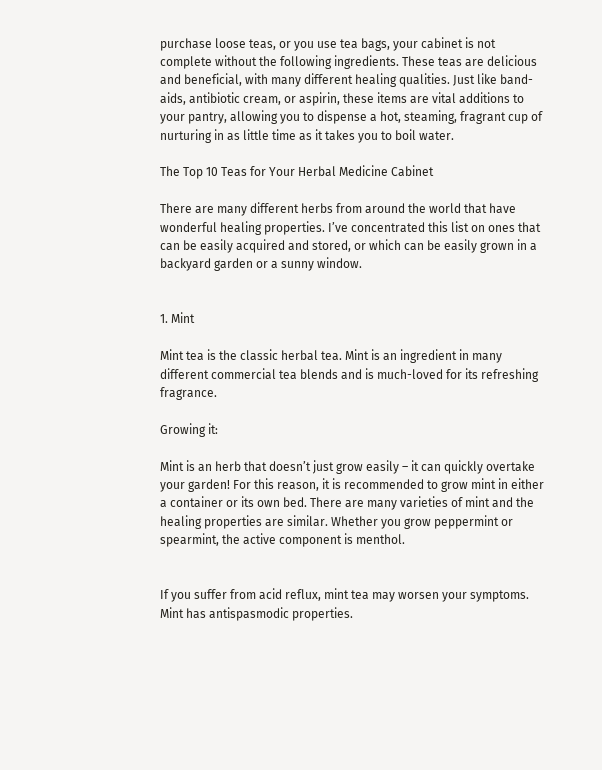purchase loose teas, or you use tea bags, your cabinet is not complete without the following ingredients. These teas are delicious and beneficial, with many different healing qualities. Just like band-aids, antibiotic cream, or aspirin, these items are vital additions to your pantry, allowing you to dispense a hot, steaming, fragrant cup of nurturing in as little time as it takes you to boil water.

The Top 10 Teas for Your Herbal Medicine Cabinet

There are many different herbs from around the world that have wonderful healing properties. I’ve concentrated this list on ones that can be easily acquired and stored, or which can be easily grown in a backyard garden or a sunny window.


1. Mint

Mint tea is the classic herbal tea. Mint is an ingredient in many different commercial tea blends and is much-loved for its refreshing fragrance.

Growing it:

Mint is an herb that doesn’t just grow easily – it can quickly overtake your garden! For this reason, it is recommended to grow mint in either a container or its own bed. There are many varieties of mint and the healing properties are similar. Whether you grow peppermint or spearmint, the active component is menthol.


If you suffer from acid reflux, mint tea may worsen your symptoms. Mint has antispasmodic properties.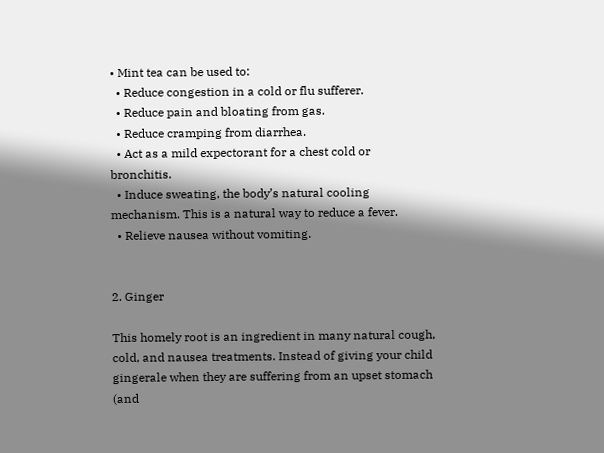• Mint tea can be used to:
  • Reduce congestion in a cold or flu sufferer.
  • Reduce pain and bloating from gas.
  • Reduce cramping from diarrhea.
  • Act as a mild expectorant for a chest cold or bronchitis.
  • Induce sweating, the body’s natural cooling mechanism. This is a natural way to reduce a fever.
  • Relieve nausea without vomiting.


2. Ginger

This homely root is an ingredient in many natural cough, cold, and nausea treatments. Instead of giving your child gingerale when they are suffering from an upset stomach (and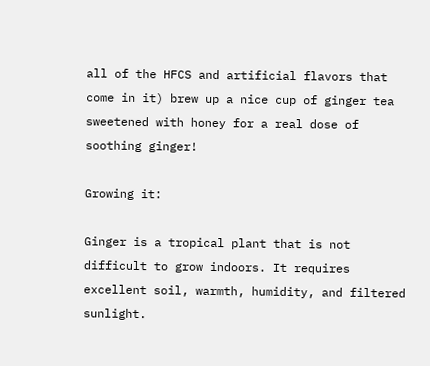all of the HFCS and artificial flavors that come in it) brew up a nice cup of ginger tea sweetened with honey for a real dose of soothing ginger!

Growing it:

Ginger is a tropical plant that is not difficult to grow indoors. It requires excellent soil, warmth, humidity, and filtered sunlight.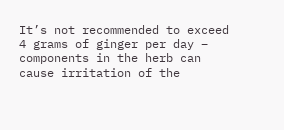It’s not recommended to exceed 4 grams of ginger per day – components in the herb can cause irritation of the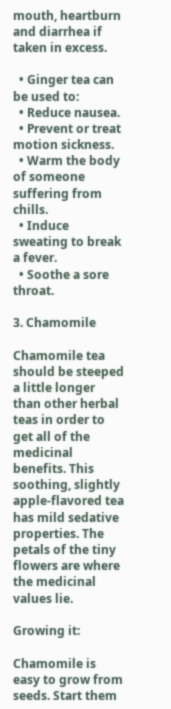mouth, heartburn and diarrhea if taken in excess.

  • Ginger tea can be used to:
  • Reduce nausea.
  • Prevent or treat motion sickness.
  • Warm the body of someone suffering from chills.
  • Induce sweating to break a fever.
  • Soothe a sore throat.

3. Chamomile

Chamomile tea should be steeped a little longer than other herbal teas in order to get all of the medicinal benefits. This soothing, slightly apple-flavored tea has mild sedative properties. The petals of the tiny flowers are where the medicinal values lie.

Growing it:

Chamomile is easy to grow from seeds. Start them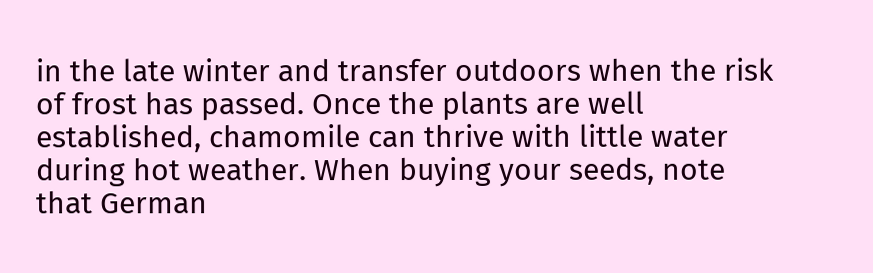in the late winter and transfer outdoors when the risk of frost has passed. Once the plants are well established, chamomile can thrive with little water during hot weather. When buying your seeds, note that German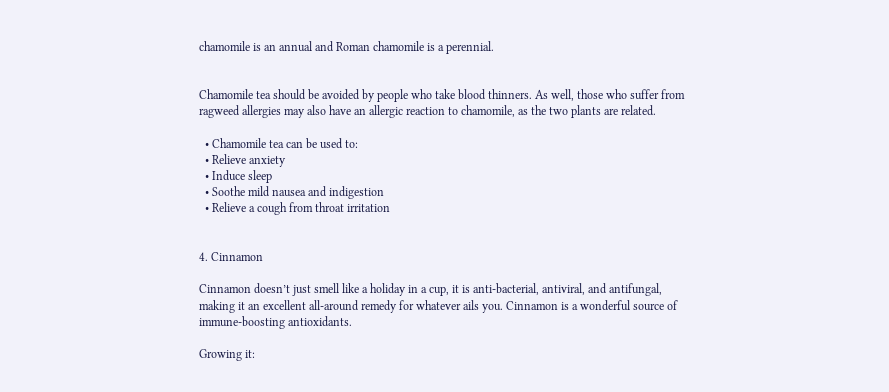chamomile is an annual and Roman chamomile is a perennial.


Chamomile tea should be avoided by people who take blood thinners. As well, those who suffer from ragweed allergies may also have an allergic reaction to chamomile, as the two plants are related.

  • Chamomile tea can be used to:
  • Relieve anxiety
  • Induce sleep
  • Soothe mild nausea and indigestion
  • Relieve a cough from throat irritation


4. Cinnamon

Cinnamon doesn’t just smell like a holiday in a cup, it is anti-bacterial, antiviral, and antifungal, making it an excellent all-around remedy for whatever ails you. Cinnamon is a wonderful source of immune-boosting antioxidants.

Growing it: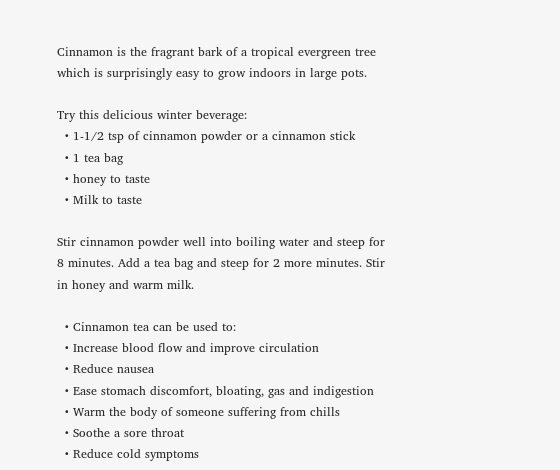Cinnamon is the fragrant bark of a tropical evergreen tree which is surprisingly easy to grow indoors in large pots.

Try this delicious winter beverage:
  • 1-1/2 tsp of cinnamon powder or a cinnamon stick
  • 1 tea bag
  • honey to taste
  • Milk to taste

Stir cinnamon powder well into boiling water and steep for 8 minutes. Add a tea bag and steep for 2 more minutes. Stir in honey and warm milk.

  • Cinnamon tea can be used to:
  • Increase blood flow and improve circulation
  • Reduce nausea
  • Ease stomach discomfort, bloating, gas and indigestion
  • Warm the body of someone suffering from chills
  • Soothe a sore throat
  • Reduce cold symptoms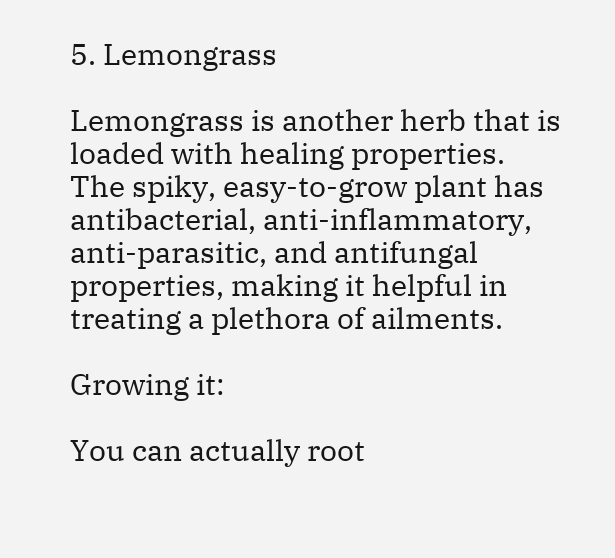5. Lemongrass

Lemongrass is another herb that is loaded with healing properties. The spiky, easy-to-grow plant has antibacterial, anti-inflammatory, anti-parasitic, and antifungal properties, making it helpful in treating a plethora of ailments.

Growing it:

You can actually root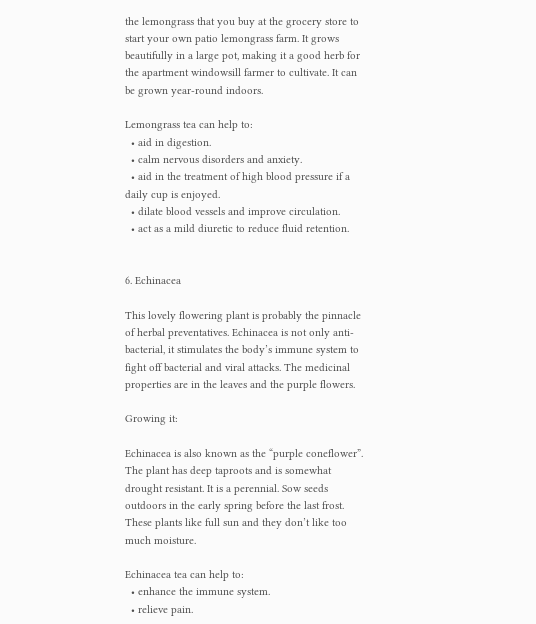the lemongrass that you buy at the grocery store to start your own patio lemongrass farm. It grows beautifully in a large pot, making it a good herb for the apartment windowsill farmer to cultivate. It can be grown year-round indoors.

Lemongrass tea can help to:
  • aid in digestion.
  • calm nervous disorders and anxiety.
  • aid in the treatment of high blood pressure if a daily cup is enjoyed.
  • dilate blood vessels and improve circulation.
  • act as a mild diuretic to reduce fluid retention.


6. Echinacea

This lovely flowering plant is probably the pinnacle of herbal preventatives. Echinacea is not only anti-bacterial, it stimulates the body’s immune system to fight off bacterial and viral attacks. The medicinal properties are in the leaves and the purple flowers.

Growing it:

Echinacea is also known as the “purple coneflower”. The plant has deep taproots and is somewhat drought resistant. It is a perennial. Sow seeds outdoors in the early spring before the last frost. These plants like full sun and they don’t like too much moisture.

Echinacea tea can help to:
  • enhance the immune system.
  • relieve pain.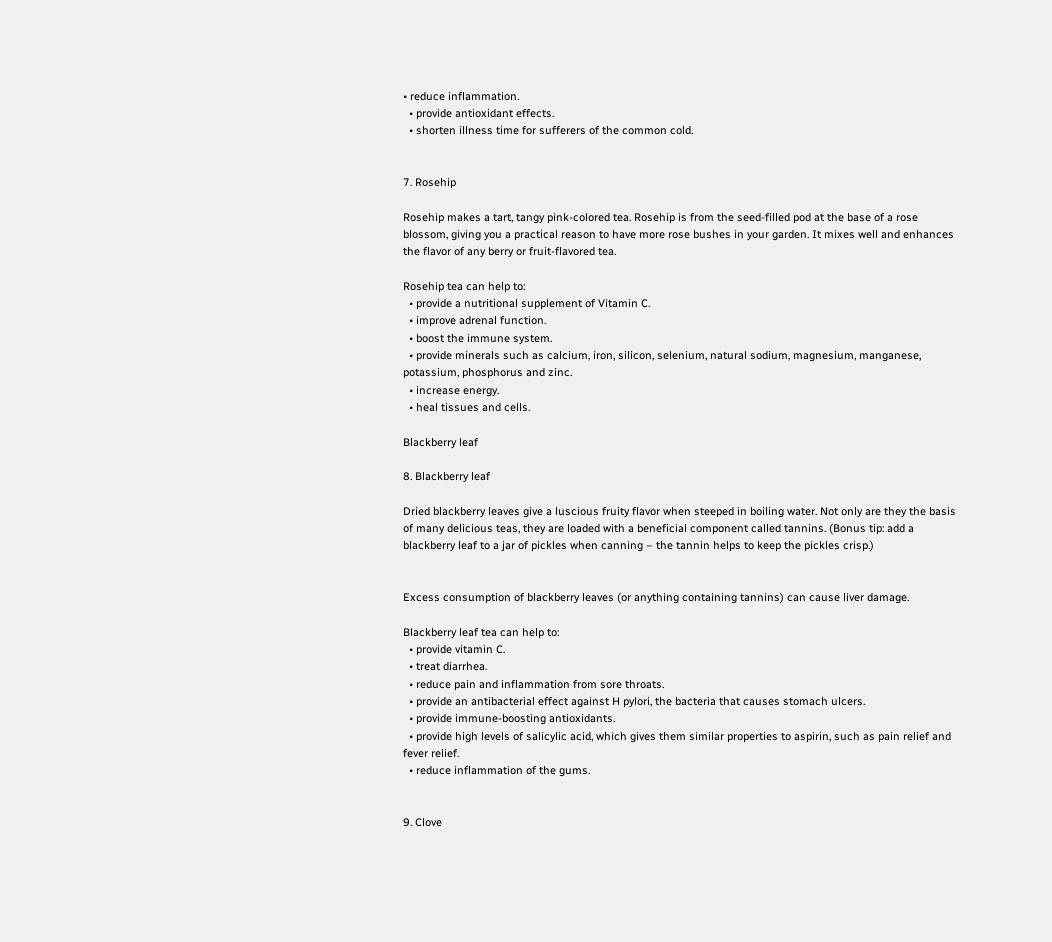• reduce inflammation.
  • provide antioxidant effects.
  • shorten illness time for sufferers of the common cold.


7. Rosehip

Rosehip makes a tart, tangy pink-colored tea. Rosehip is from the seed-filled pod at the base of a rose blossom, giving you a practical reason to have more rose bushes in your garden. It mixes well and enhances the flavor of any berry or fruit-flavored tea.

Rosehip tea can help to:
  • provide a nutritional supplement of Vitamin C.
  • improve adrenal function.
  • boost the immune system.
  • provide minerals such as calcium, iron, silicon, selenium, natural sodium, magnesium, manganese, potassium, phosphorus and zinc.
  • increase energy.
  • heal tissues and cells.

Blackberry leaf

8. Blackberry leaf

Dried blackberry leaves give a luscious fruity flavor when steeped in boiling water. Not only are they the basis of many delicious teas, they are loaded with a beneficial component called tannins. (Bonus tip: add a blackberry leaf to a jar of pickles when canning – the tannin helps to keep the pickles crisp.)


Excess consumption of blackberry leaves (or anything containing tannins) can cause liver damage.

Blackberry leaf tea can help to:
  • provide vitamin C.
  • treat diarrhea.
  • reduce pain and inflammation from sore throats.
  • provide an antibacterial effect against H pylori, the bacteria that causes stomach ulcers.
  • provide immune-boosting antioxidants.
  • provide high levels of salicylic acid, which gives them similar properties to aspirin, such as pain relief and fever relief.
  • reduce inflammation of the gums.


9. Clove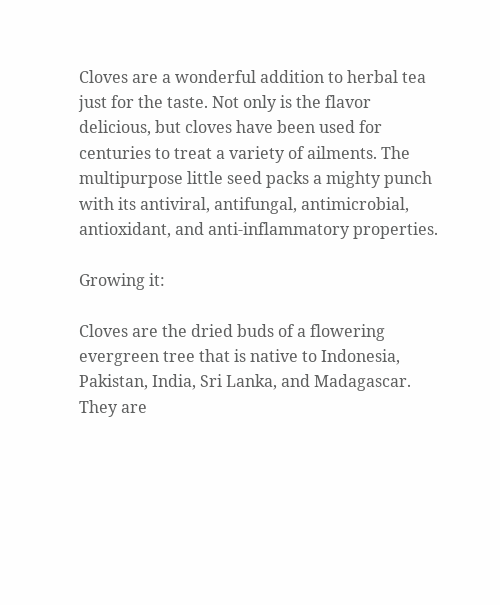Cloves are a wonderful addition to herbal tea just for the taste. Not only is the flavor delicious, but cloves have been used for centuries to treat a variety of ailments. The multipurpose little seed packs a mighty punch with its antiviral, antifungal, antimicrobial, antioxidant, and anti-inflammatory properties.

Growing it:

Cloves are the dried buds of a flowering evergreen tree that is native to Indonesia, Pakistan, India, Sri Lanka, and Madagascar. They are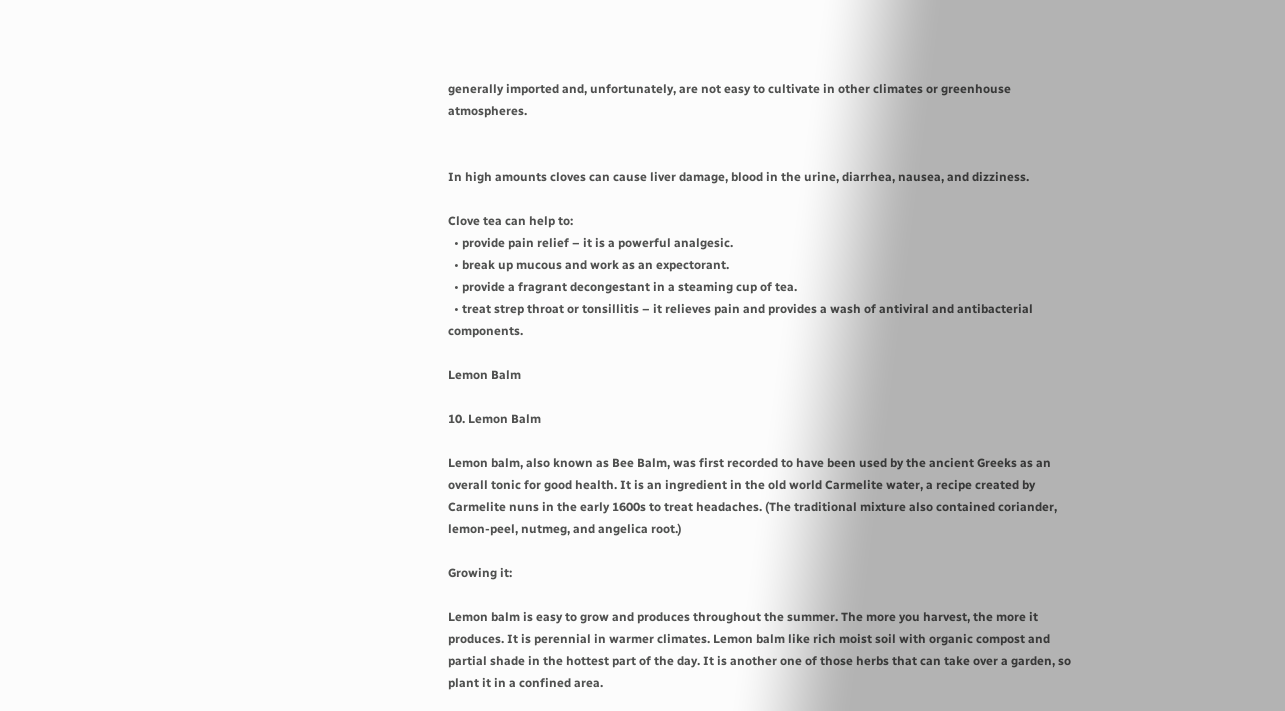generally imported and, unfortunately, are not easy to cultivate in other climates or greenhouse atmospheres.


In high amounts cloves can cause liver damage, blood in the urine, diarrhea, nausea, and dizziness.

Clove tea can help to:
  • provide pain relief – it is a powerful analgesic.
  • break up mucous and work as an expectorant.
  • provide a fragrant decongestant in a steaming cup of tea.
  • treat strep throat or tonsillitis – it relieves pain and provides a wash of antiviral and antibacterial components.

Lemon Balm

10. Lemon Balm

Lemon balm, also known as Bee Balm, was first recorded to have been used by the ancient Greeks as an overall tonic for good health. It is an ingredient in the old world Carmelite water, a recipe created by Carmelite nuns in the early 1600s to treat headaches. (The traditional mixture also contained coriander, lemon-peel, nutmeg, and angelica root.)

Growing it:

Lemon balm is easy to grow and produces throughout the summer. The more you harvest, the more it produces. It is perennial in warmer climates. Lemon balm like rich moist soil with organic compost and partial shade in the hottest part of the day. It is another one of those herbs that can take over a garden, so plant it in a confined area.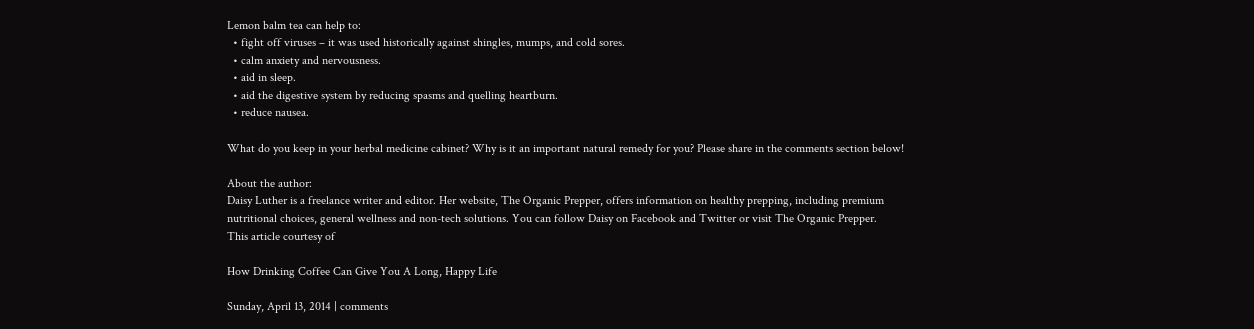Lemon balm tea can help to:
  • fight off viruses – it was used historically against shingles, mumps, and cold sores.
  • calm anxiety and nervousness.
  • aid in sleep.
  • aid the digestive system by reducing spasms and quelling heartburn.
  • reduce nausea.

What do you keep in your herbal medicine cabinet? Why is it an important natural remedy for you? Please share in the comments section below!

About the author:
Daisy Luther is a freelance writer and editor. Her website, The Organic Prepper, offers information on healthy prepping, including premium nutritional choices, general wellness and non-tech solutions. You can follow Daisy on Facebook and Twitter or visit The Organic Prepper.
This article courtesy of

How Drinking Coffee Can Give You A Long, Happy Life

Sunday, April 13, 2014 | comments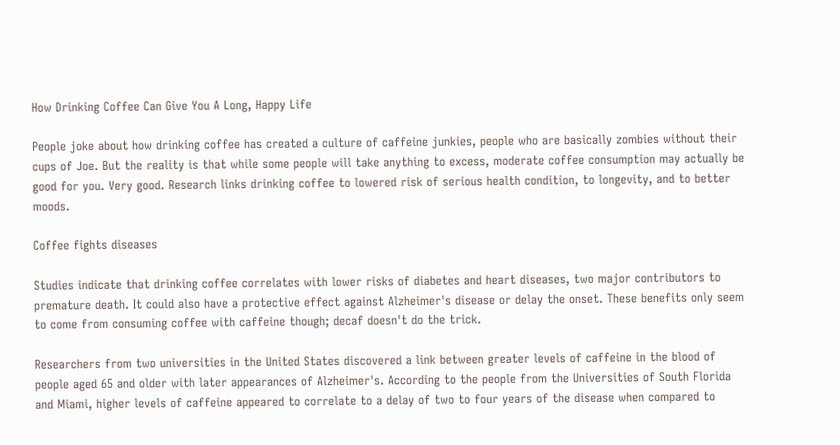How Drinking Coffee Can Give You A Long, Happy Life

People joke about how drinking coffee has created a culture of caffeine junkies, people who are basically zombies without their cups of Joe. But the reality is that while some people will take anything to excess, moderate coffee consumption may actually be good for you. Very good. Research links drinking coffee to lowered risk of serious health condition, to longevity, and to better moods.

Coffee fights diseases

Studies indicate that drinking coffee correlates with lower risks of diabetes and heart diseases, two major contributors to premature death. It could also have a protective effect against Alzheimer's disease or delay the onset. These benefits only seem to come from consuming coffee with caffeine though; decaf doesn't do the trick.

Researchers from two universities in the United States discovered a link between greater levels of caffeine in the blood of people aged 65 and older with later appearances of Alzheimer's. According to the people from the Universities of South Florida and Miami, higher levels of caffeine appeared to correlate to a delay of two to four years of the disease when compared to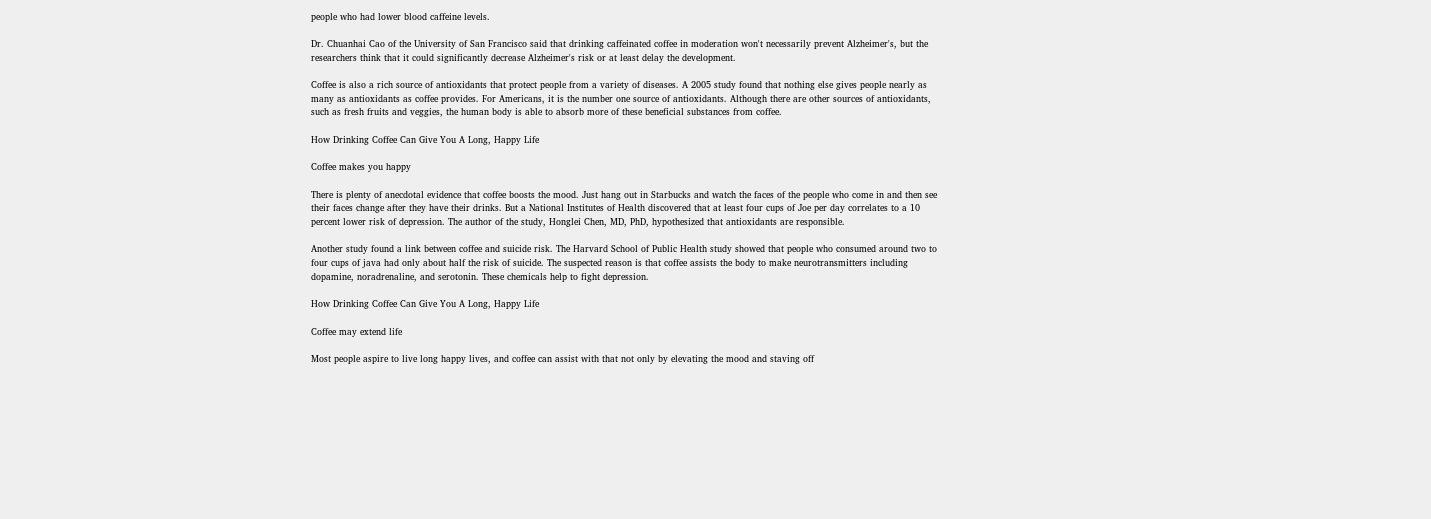people who had lower blood caffeine levels.

Dr. Chuanhai Cao of the University of San Francisco said that drinking caffeinated coffee in moderation won't necessarily prevent Alzheimer's, but the researchers think that it could significantly decrease Alzheimer's risk or at least delay the development.

Coffee is also a rich source of antioxidants that protect people from a variety of diseases. A 2005 study found that nothing else gives people nearly as many as antioxidants as coffee provides. For Americans, it is the number one source of antioxidants. Although there are other sources of antioxidants, such as fresh fruits and veggies, the human body is able to absorb more of these beneficial substances from coffee.

How Drinking Coffee Can Give You A Long, Happy Life

Coffee makes you happy

There is plenty of anecdotal evidence that coffee boosts the mood. Just hang out in Starbucks and watch the faces of the people who come in and then see their faces change after they have their drinks. But a National Institutes of Health discovered that at least four cups of Joe per day correlates to a 10 percent lower risk of depression. The author of the study, Honglei Chen, MD, PhD, hypothesized that antioxidants are responsible.

Another study found a link between coffee and suicide risk. The Harvard School of Public Health study showed that people who consumed around two to four cups of java had only about half the risk of suicide. The suspected reason is that coffee assists the body to make neurotransmitters including dopamine, noradrenaline, and serotonin. These chemicals help to fight depression.

How Drinking Coffee Can Give You A Long, Happy Life

Coffee may extend life

Most people aspire to live long happy lives, and coffee can assist with that not only by elevating the mood and staving off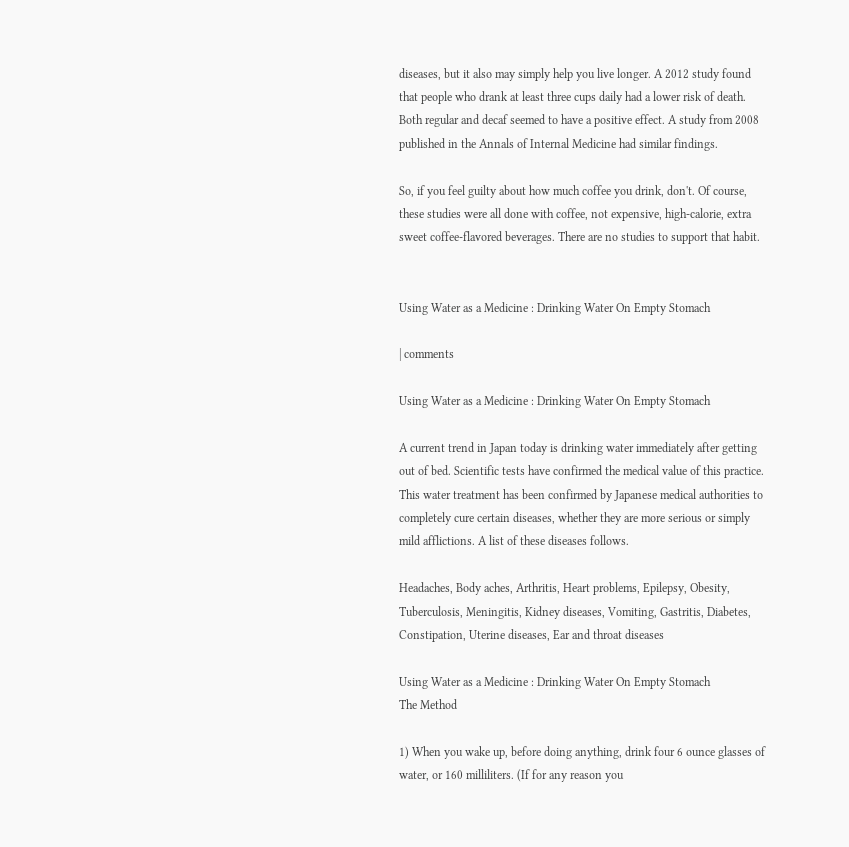diseases, but it also may simply help you live longer. A 2012 study found that people who drank at least three cups daily had a lower risk of death. Both regular and decaf seemed to have a positive effect. A study from 2008 published in the Annals of Internal Medicine had similar findings.

So, if you feel guilty about how much coffee you drink, don't. Of course, these studies were all done with coffee, not expensive, high-calorie, extra sweet coffee-flavored beverages. There are no studies to support that habit.


Using Water as a Medicine : Drinking Water On Empty Stomach

| comments

Using Water as a Medicine : Drinking Water On Empty Stomach

A current trend in Japan today is drinking water immediately after getting out of bed. Scientific tests have confirmed the medical value of this practice. This water treatment has been confirmed by Japanese medical authorities to completely cure certain diseases, whether they are more serious or simply mild afflictions. A list of these diseases follows.

Headaches, Body aches, Arthritis, Heart problems, Epilepsy, Obesity, Tuberculosis, Meningitis, Kidney diseases, Vomiting, Gastritis, Diabetes, Constipation, Uterine diseases, Ear and throat diseases

Using Water as a Medicine : Drinking Water On Empty Stomach
The Method

1) When you wake up, before doing anything, drink four 6 ounce glasses of water, or 160 milliliters. (If for any reason you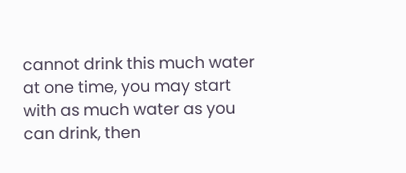cannot drink this much water at one time, you may start with as much water as you can drink, then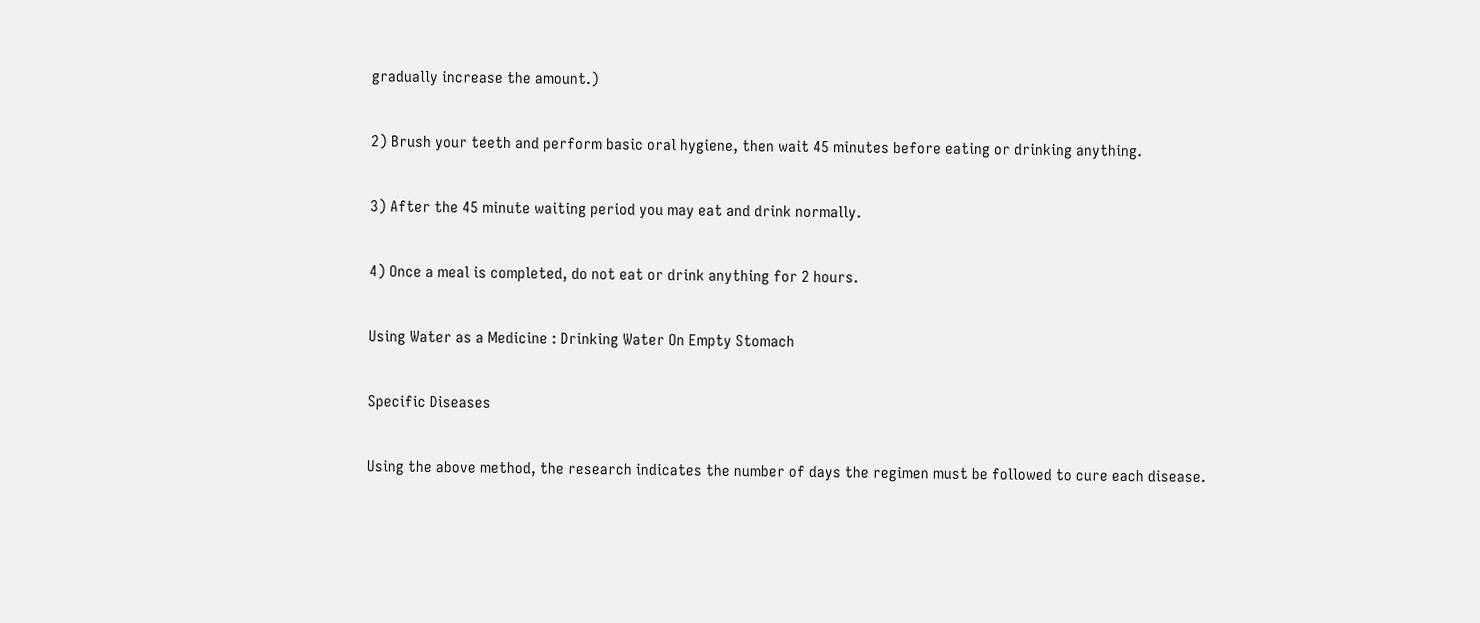gradually increase the amount.)

2) Brush your teeth and perform basic oral hygiene, then wait 45 minutes before eating or drinking anything.

3) After the 45 minute waiting period you may eat and drink normally.

4) Once a meal is completed, do not eat or drink anything for 2 hours.

Using Water as a Medicine : Drinking Water On Empty Stomach

Specific Diseases

Using the above method, the research indicates the number of days the regimen must be followed to cure each disease.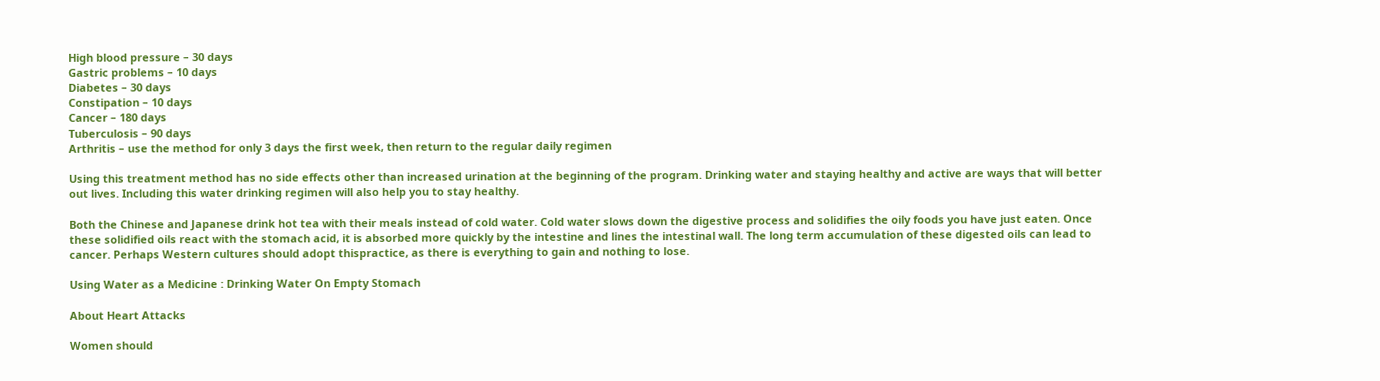High blood pressure – 30 days
Gastric problems – 10 days
Diabetes – 30 days
Constipation – 10 days
Cancer – 180 days
Tuberculosis – 90 days
Arthritis – use the method for only 3 days the first week, then return to the regular daily regimen

Using this treatment method has no side effects other than increased urination at the beginning of the program. Drinking water and staying healthy and active are ways that will better out lives. Including this water drinking regimen will also help you to stay healthy.

Both the Chinese and Japanese drink hot tea with their meals instead of cold water. Cold water slows down the digestive process and solidifies the oily foods you have just eaten. Once these solidified oils react with the stomach acid, it is absorbed more quickly by the intestine and lines the intestinal wall. The long term accumulation of these digested oils can lead to cancer. Perhaps Western cultures should adopt thispractice, as there is everything to gain and nothing to lose.

Using Water as a Medicine : Drinking Water On Empty Stomach

About Heart Attacks

Women should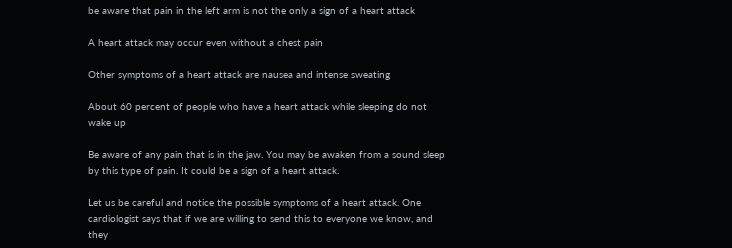be aware that pain in the left arm is not the only a sign of a heart attack

A heart attack may occur even without a chest pain

Other symptoms of a heart attack are nausea and intense sweating

About 60 percent of people who have a heart attack while sleeping do not wake up

Be aware of any pain that is in the jaw. You may be awaken from a sound sleep by this type of pain. It could be a sign of a heart attack.

Let us be careful and notice the possible symptoms of a heart attack. One cardiologist says that if we are willing to send this to everyone we know, and they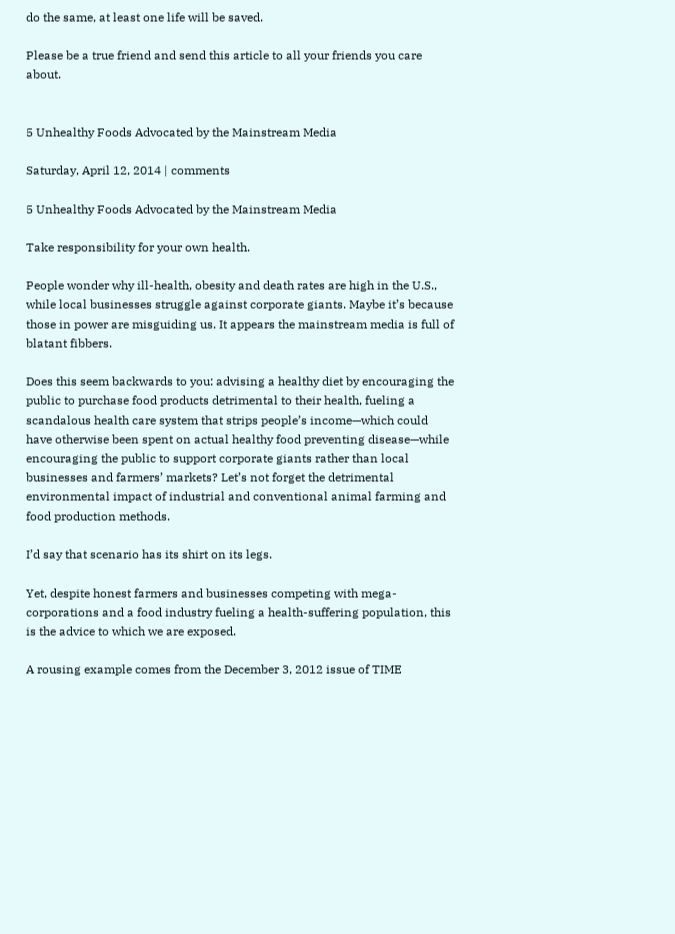do the same, at least one life will be saved.

Please be a true friend and send this article to all your friends you care about.


5 Unhealthy Foods Advocated by the Mainstream Media

Saturday, April 12, 2014 | comments

5 Unhealthy Foods Advocated by the Mainstream Media

Take responsibility for your own health.

People wonder why ill-health, obesity and death rates are high in the U.S., while local businesses struggle against corporate giants. Maybe it’s because those in power are misguiding us. It appears the mainstream media is full of blatant fibbers.

Does this seem backwards to you: advising a healthy diet by encouraging the public to purchase food products detrimental to their health, fueling a scandalous health care system that strips people’s income—which could have otherwise been spent on actual healthy food preventing disease—while encouraging the public to support corporate giants rather than local businesses and farmers’ markets? Let’s not forget the detrimental environmental impact of industrial and conventional animal farming and food production methods.

I’d say that scenario has its shirt on its legs.

Yet, despite honest farmers and businesses competing with mega-corporations and a food industry fueling a health-suffering population, this is the advice to which we are exposed.

A rousing example comes from the December 3, 2012 issue of TIME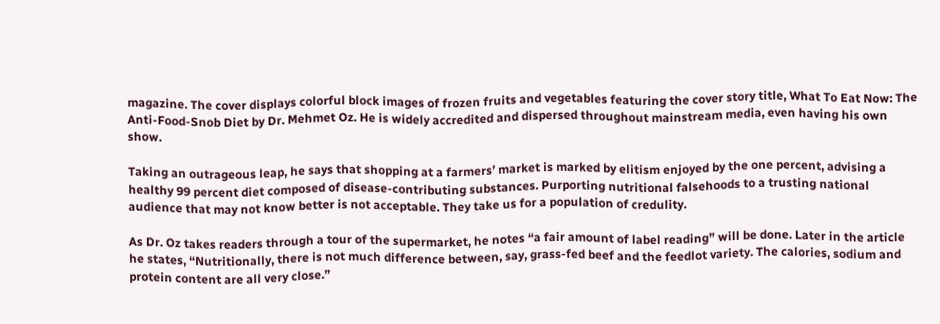magazine. The cover displays colorful block images of frozen fruits and vegetables featuring the cover story title, What To Eat Now: The Anti-Food-Snob Diet by Dr. Mehmet Oz. He is widely accredited and dispersed throughout mainstream media, even having his own show.

Taking an outrageous leap, he says that shopping at a farmers’ market is marked by elitism enjoyed by the one percent, advising a healthy 99 percent diet composed of disease-contributing substances. Purporting nutritional falsehoods to a trusting national audience that may not know better is not acceptable. They take us for a population of credulity.

As Dr. Oz takes readers through a tour of the supermarket, he notes “a fair amount of label reading” will be done. Later in the article he states, “Nutritionally, there is not much difference between, say, grass-fed beef and the feedlot variety. The calories, sodium and protein content are all very close.”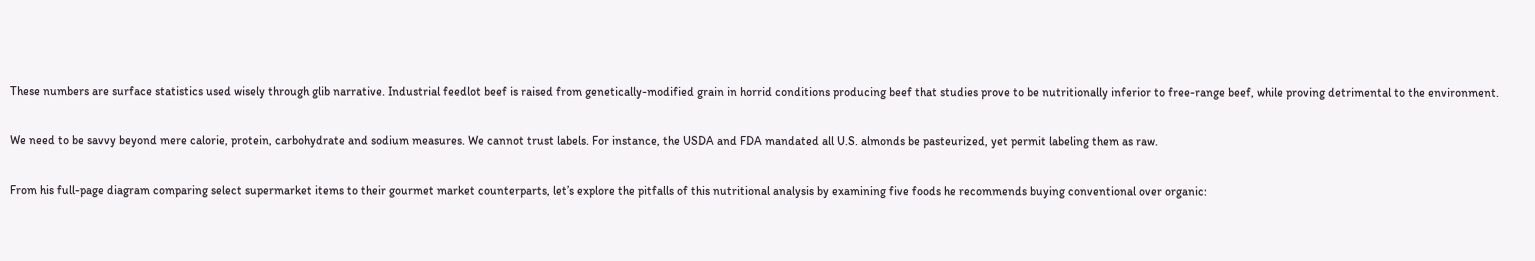These numbers are surface statistics used wisely through glib narrative. Industrial feedlot beef is raised from genetically-modified grain in horrid conditions producing beef that studies prove to be nutritionally inferior to free-range beef, while proving detrimental to the environment.

We need to be savvy beyond mere calorie, protein, carbohydrate and sodium measures. We cannot trust labels. For instance, the USDA and FDA mandated all U.S. almonds be pasteurized, yet permit labeling them as raw.

From his full-page diagram comparing select supermarket items to their gourmet market counterparts, let’s explore the pitfalls of this nutritional analysis by examining five foods he recommends buying conventional over organic: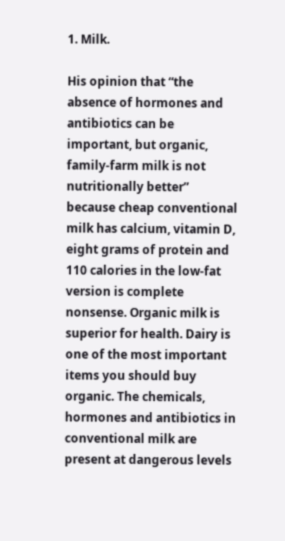1. Milk.

His opinion that “the absence of hormones and antibiotics can be important, but organic, family-farm milk is not nutritionally better” because cheap conventional milk has calcium, vitamin D, eight grams of protein and 110 calories in the low-fat version is complete nonsense. Organic milk is superior for health. Dairy is one of the most important items you should buy organic. The chemicals, hormones and antibiotics in conventional milk are present at dangerous levels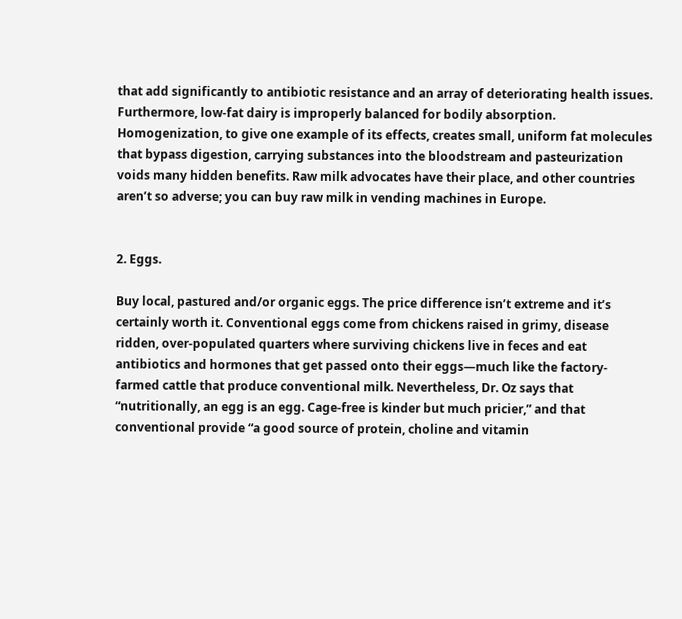that add significantly to antibiotic resistance and an array of deteriorating health issues. Furthermore, low-fat dairy is improperly balanced for bodily absorption. Homogenization, to give one example of its effects, creates small, uniform fat molecules that bypass digestion, carrying substances into the bloodstream and pasteurization voids many hidden benefits. Raw milk advocates have their place, and other countries aren’t so adverse; you can buy raw milk in vending machines in Europe.


2. Eggs.

Buy local, pastured and/or organic eggs. The price difference isn’t extreme and it’s certainly worth it. Conventional eggs come from chickens raised in grimy, disease ridden, over-populated quarters where surviving chickens live in feces and eat antibiotics and hormones that get passed onto their eggs—much like the factory-farmed cattle that produce conventional milk. Nevertheless, Dr. Oz says that “nutritionally, an egg is an egg. Cage-free is kinder but much pricier,” and that conventional provide “a good source of protein, choline and vitamin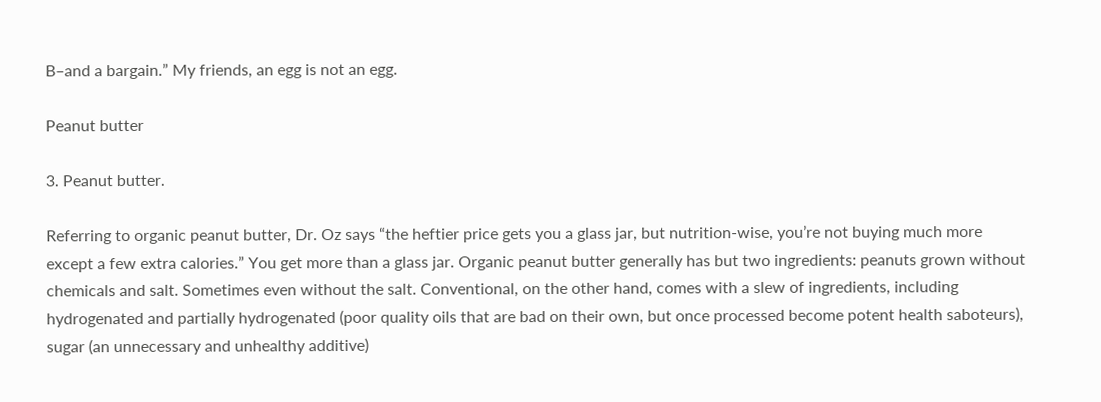B–and a bargain.” My friends, an egg is not an egg.

Peanut butter

3. Peanut butter.

Referring to organic peanut butter, Dr. Oz says “the heftier price gets you a glass jar, but nutrition-wise, you’re not buying much more except a few extra calories.” You get more than a glass jar. Organic peanut butter generally has but two ingredients: peanuts grown without chemicals and salt. Sometimes even without the salt. Conventional, on the other hand, comes with a slew of ingredients, including hydrogenated and partially hydrogenated (poor quality oils that are bad on their own, but once processed become potent health saboteurs), sugar (an unnecessary and unhealthy additive)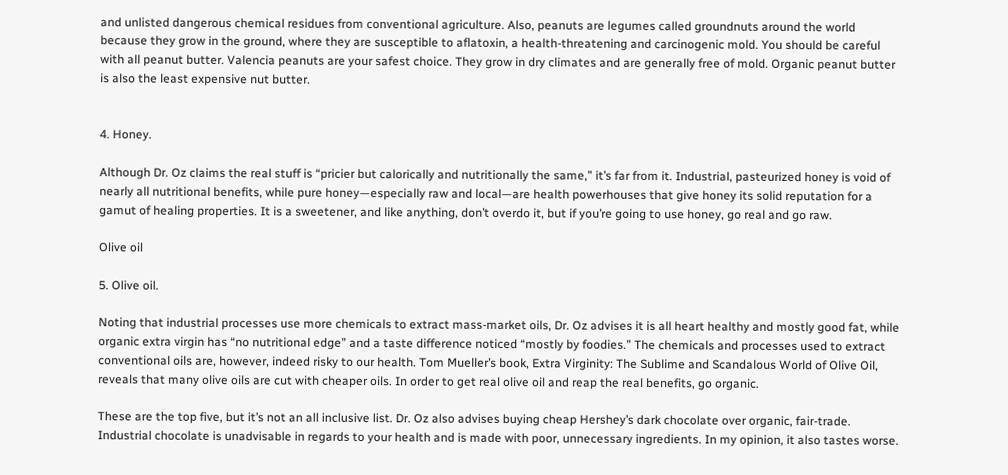and unlisted dangerous chemical residues from conventional agriculture. Also, peanuts are legumes called groundnuts around the world because they grow in the ground, where they are susceptible to aflatoxin, a health-threatening and carcinogenic mold. You should be careful with all peanut butter. Valencia peanuts are your safest choice. They grow in dry climates and are generally free of mold. Organic peanut butter is also the least expensive nut butter.


4. Honey.

Although Dr. Oz claims the real stuff is “pricier but calorically and nutritionally the same,” it’s far from it. Industrial, pasteurized honey is void of nearly all nutritional benefits, while pure honey—especially raw and local—are health powerhouses that give honey its solid reputation for a gamut of healing properties. It is a sweetener, and like anything, don’t overdo it, but if you’re going to use honey, go real and go raw.

Olive oil

5. Olive oil.

Noting that industrial processes use more chemicals to extract mass-market oils, Dr. Oz advises it is all heart healthy and mostly good fat, while organic extra virgin has “no nutritional edge” and a taste difference noticed “mostly by foodies.” The chemicals and processes used to extract conventional oils are, however, indeed risky to our health. Tom Mueller’s book, Extra Virginity: The Sublime and Scandalous World of Olive Oil, reveals that many olive oils are cut with cheaper oils. In order to get real olive oil and reap the real benefits, go organic.

These are the top five, but it’s not an all inclusive list. Dr. Oz also advises buying cheap Hershey’s dark chocolate over organic, fair-trade. Industrial chocolate is unadvisable in regards to your health and is made with poor, unnecessary ingredients. In my opinion, it also tastes worse.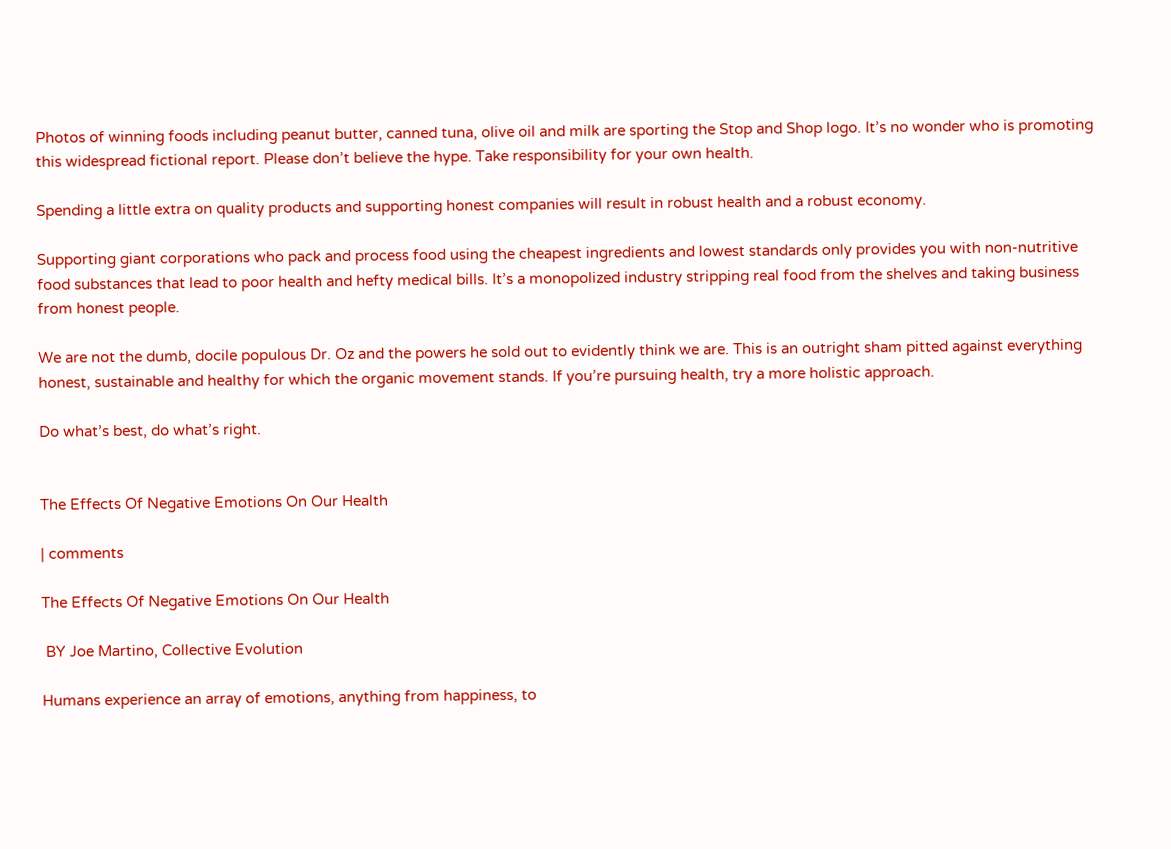Photos of winning foods including peanut butter, canned tuna, olive oil and milk are sporting the Stop and Shop logo. It’s no wonder who is promoting this widespread fictional report. Please don’t believe the hype. Take responsibility for your own health.

Spending a little extra on quality products and supporting honest companies will result in robust health and a robust economy.

Supporting giant corporations who pack and process food using the cheapest ingredients and lowest standards only provides you with non-nutritive food substances that lead to poor health and hefty medical bills. It’s a monopolized industry stripping real food from the shelves and taking business from honest people.

We are not the dumb, docile populous Dr. Oz and the powers he sold out to evidently think we are. This is an outright sham pitted against everything honest, sustainable and healthy for which the organic movement stands. If you’re pursuing health, try a more holistic approach.

Do what’s best, do what’s right.


The Effects Of Negative Emotions On Our Health

| comments

The Effects Of Negative Emotions On Our Health

 BY Joe Martino, Collective Evolution

Humans experience an array of emotions, anything from happiness, to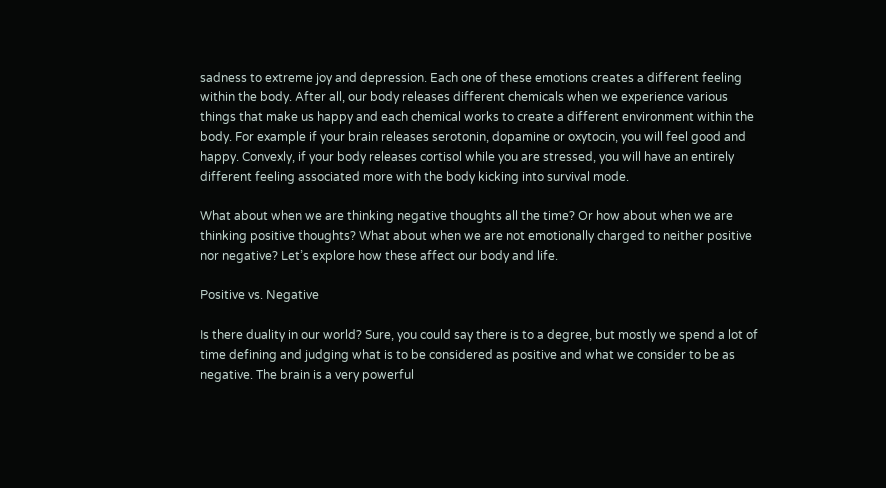sadness to extreme joy and depression. Each one of these emotions creates a different feeling within the body. After all, our body releases different chemicals when we experience various things that make us happy and each chemical works to create a different environment within the body. For example if your brain releases serotonin, dopamine or oxytocin, you will feel good and happy. Convexly, if your body releases cortisol while you are stressed, you will have an entirely different feeling associated more with the body kicking into survival mode.

What about when we are thinking negative thoughts all the time? Or how about when we are thinking positive thoughts? What about when we are not emotionally charged to neither positive nor negative? Let’s explore how these affect our body and life.

Positive vs. Negative

Is there duality in our world? Sure, you could say there is to a degree, but mostly we spend a lot of time defining and judging what is to be considered as positive and what we consider to be as negative. The brain is a very powerful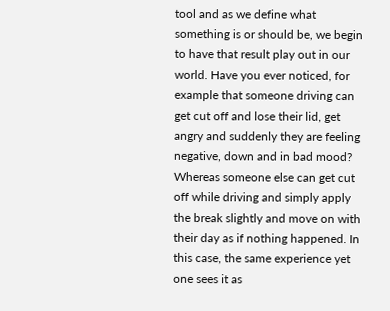tool and as we define what something is or should be, we begin to have that result play out in our world. Have you ever noticed, for example that someone driving can get cut off and lose their lid, get angry and suddenly they are feeling negative, down and in bad mood? Whereas someone else can get cut off while driving and simply apply the break slightly and move on with their day as if nothing happened. In this case, the same experience yet one sees it as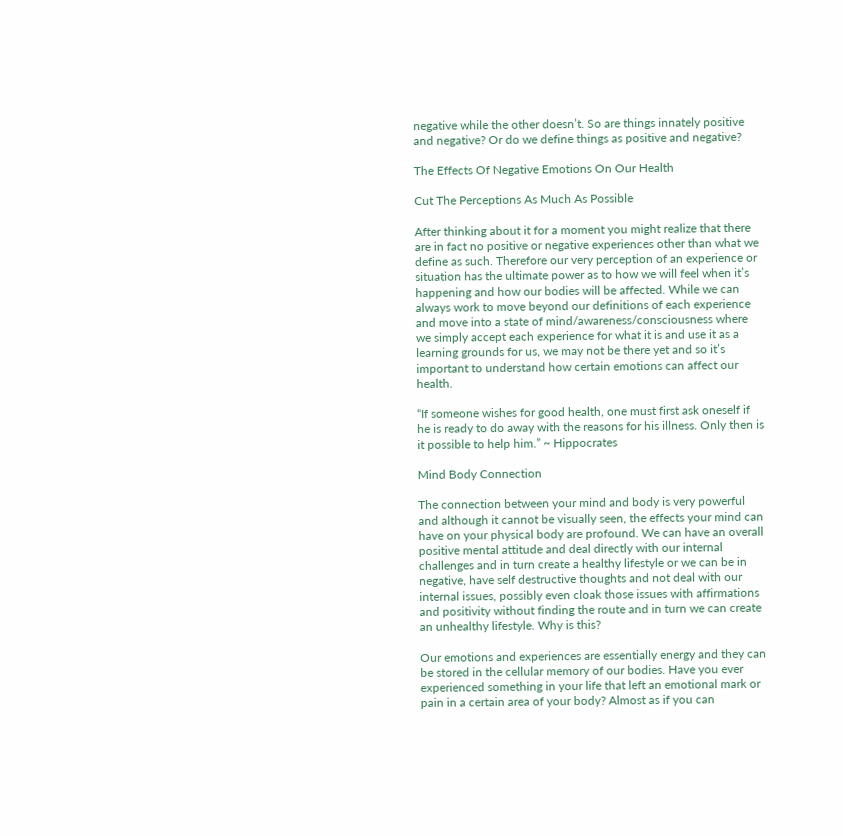negative while the other doesn’t. So are things innately positive and negative? Or do we define things as positive and negative?

The Effects Of Negative Emotions On Our Health

Cut The Perceptions As Much As Possible

After thinking about it for a moment you might realize that there are in fact no positive or negative experiences other than what we define as such. Therefore our very perception of an experience or situation has the ultimate power as to how we will feel when it’s happening and how our bodies will be affected. While we can always work to move beyond our definitions of each experience and move into a state of mind/awareness/consciousness where we simply accept each experience for what it is and use it as a learning grounds for us, we may not be there yet and so it’s important to understand how certain emotions can affect our health.

“If someone wishes for good health, one must first ask oneself if he is ready to do away with the reasons for his illness. Only then is it possible to help him.” ~ Hippocrates

Mind Body Connection

The connection between your mind and body is very powerful and although it cannot be visually seen, the effects your mind can have on your physical body are profound. We can have an overall positive mental attitude and deal directly with our internal challenges and in turn create a healthy lifestyle or we can be in negative, have self destructive thoughts and not deal with our internal issues, possibly even cloak those issues with affirmations and positivity without finding the route and in turn we can create an unhealthy lifestyle. Why is this?

Our emotions and experiences are essentially energy and they can be stored in the cellular memory of our bodies. Have you ever experienced something in your life that left an emotional mark or pain in a certain area of your body? Almost as if you can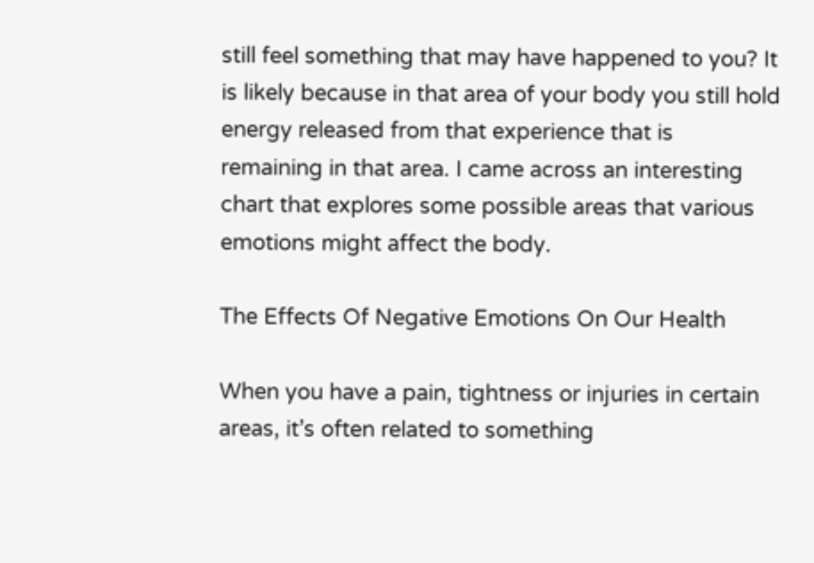still feel something that may have happened to you? It is likely because in that area of your body you still hold energy released from that experience that is remaining in that area. I came across an interesting chart that explores some possible areas that various emotions might affect the body.

The Effects Of Negative Emotions On Our Health

When you have a pain, tightness or injuries in certain areas, it’s often related to something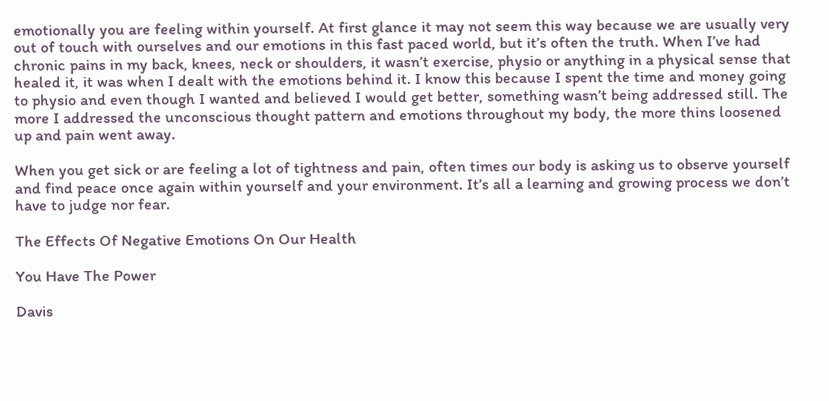emotionally you are feeling within yourself. At first glance it may not seem this way because we are usually very out of touch with ourselves and our emotions in this fast paced world, but it’s often the truth. When I’ve had chronic pains in my back, knees, neck or shoulders, it wasn’t exercise, physio or anything in a physical sense that healed it, it was when I dealt with the emotions behind it. I know this because I spent the time and money going to physio and even though I wanted and believed I would get better, something wasn’t being addressed still. The more I addressed the unconscious thought pattern and emotions throughout my body, the more thins loosened up and pain went away.

When you get sick or are feeling a lot of tightness and pain, often times our body is asking us to observe yourself and find peace once again within yourself and your environment. It’s all a learning and growing process we don’t have to judge nor fear.

The Effects Of Negative Emotions On Our Health

You Have The Power

Davis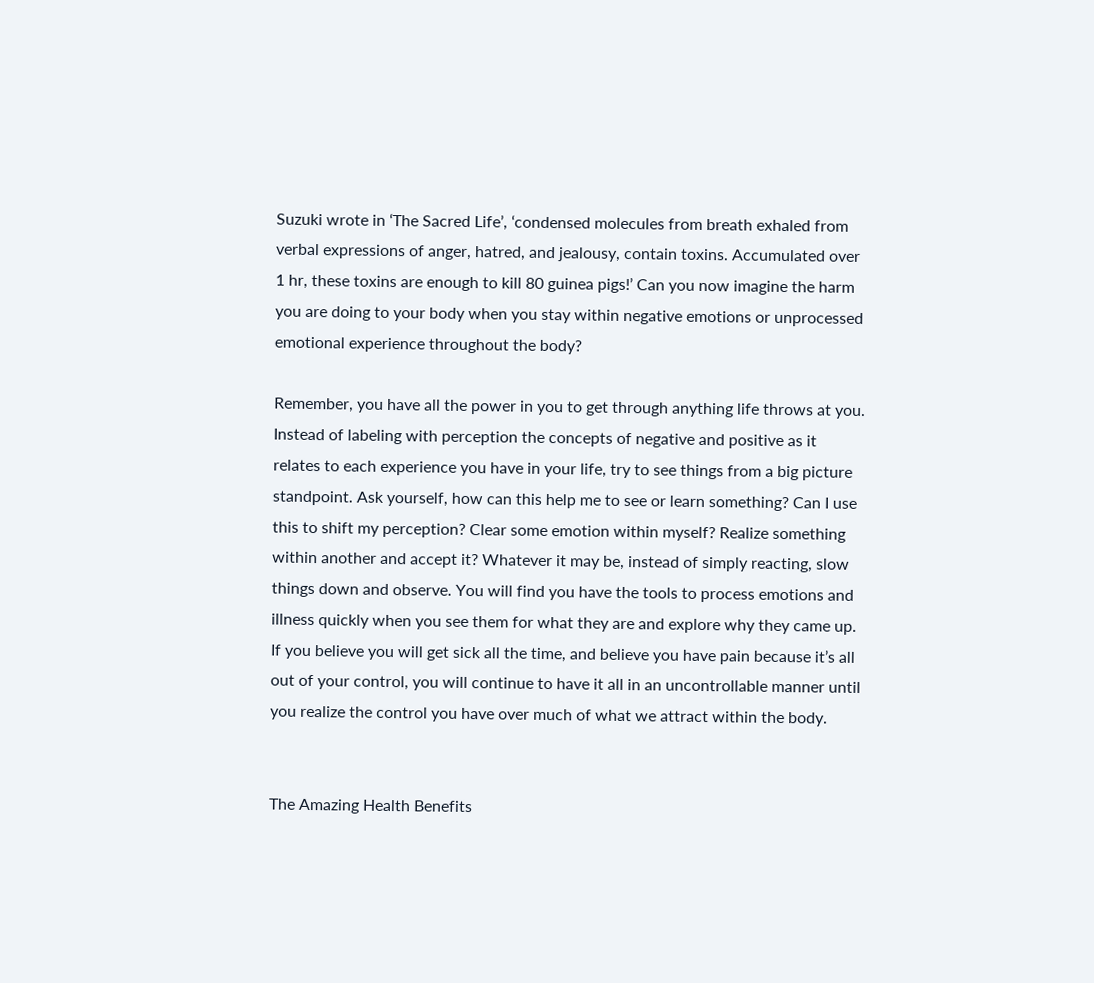Suzuki wrote in ‘The Sacred Life’, ‘condensed molecules from breath exhaled from verbal expressions of anger, hatred, and jealousy, contain toxins. Accumulated over 1 hr, these toxins are enough to kill 80 guinea pigs!’ Can you now imagine the harm you are doing to your body when you stay within negative emotions or unprocessed emotional experience throughout the body?

Remember, you have all the power in you to get through anything life throws at you. Instead of labeling with perception the concepts of negative and positive as it relates to each experience you have in your life, try to see things from a big picture standpoint. Ask yourself, how can this help me to see or learn something? Can I use this to shift my perception? Clear some emotion within myself? Realize something within another and accept it? Whatever it may be, instead of simply reacting, slow things down and observe. You will find you have the tools to process emotions and illness quickly when you see them for what they are and explore why they came up. If you believe you will get sick all the time, and believe you have pain because it’s all out of your control, you will continue to have it all in an uncontrollable manner until you realize the control you have over much of what we attract within the body.


The Amazing Health Benefits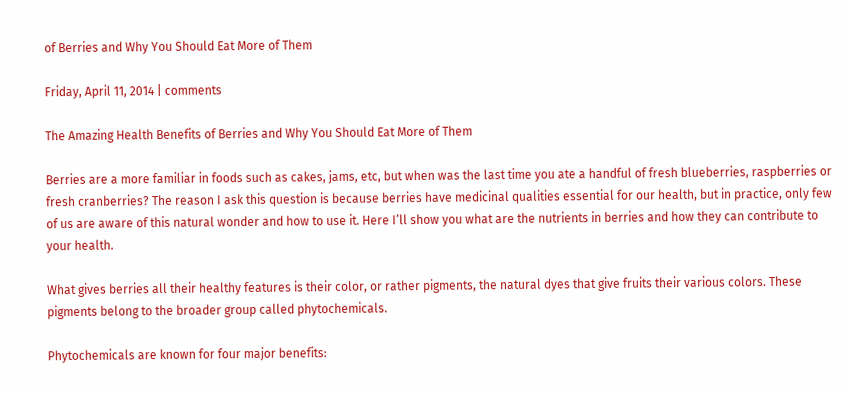of Berries and Why You Should Eat More of Them

Friday, April 11, 2014 | comments

The Amazing Health Benefits of Berries and Why You Should Eat More of Them

Berries are a more familiar in foods such as cakes, jams, etc, but when was the last time you ate a handful of fresh blueberries, raspberries or fresh cranberries? The reason I ask this question is because berries have medicinal qualities essential for our health, but in practice, only few of us are aware of this natural wonder and how to use it. Here I’ll show you what are the nutrients in berries and how they can contribute to your health.

What gives berries all their healthy features is their color, or rather pigments, the natural dyes that give fruits their various colors. These pigments belong to the broader group called phytochemicals.

Phytochemicals are known for four major benefits: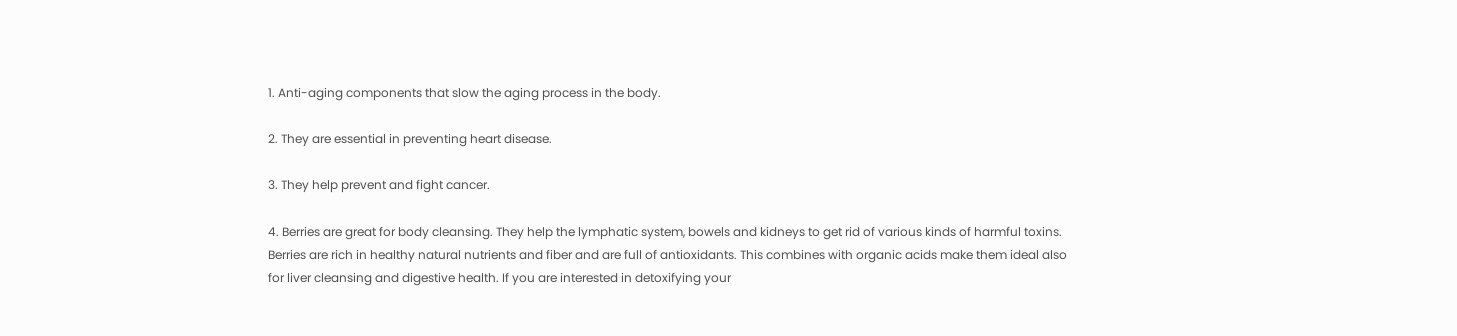1. Anti-aging components that slow the aging process in the body.

2. They are essential in preventing heart disease.

3. They help prevent and fight cancer.

4. Berries are great for body cleansing. They help the lymphatic system, bowels and kidneys to get rid of various kinds of harmful toxins. Berries are rich in healthy natural nutrients and fiber and are full of antioxidants. This combines with organic acids make them ideal also for liver cleansing and digestive health. If you are interested in detoxifying your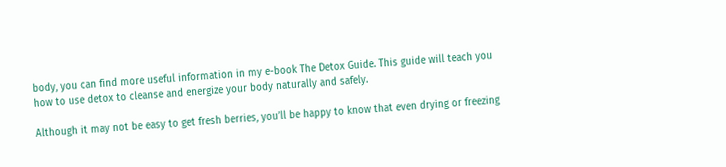body, you can find more useful information in my e-book The Detox Guide. This guide will teach you how to use detox to cleanse and energize your body naturally and safely.

Although it may not be easy to get fresh berries, you’ll be happy to know that even drying or freezing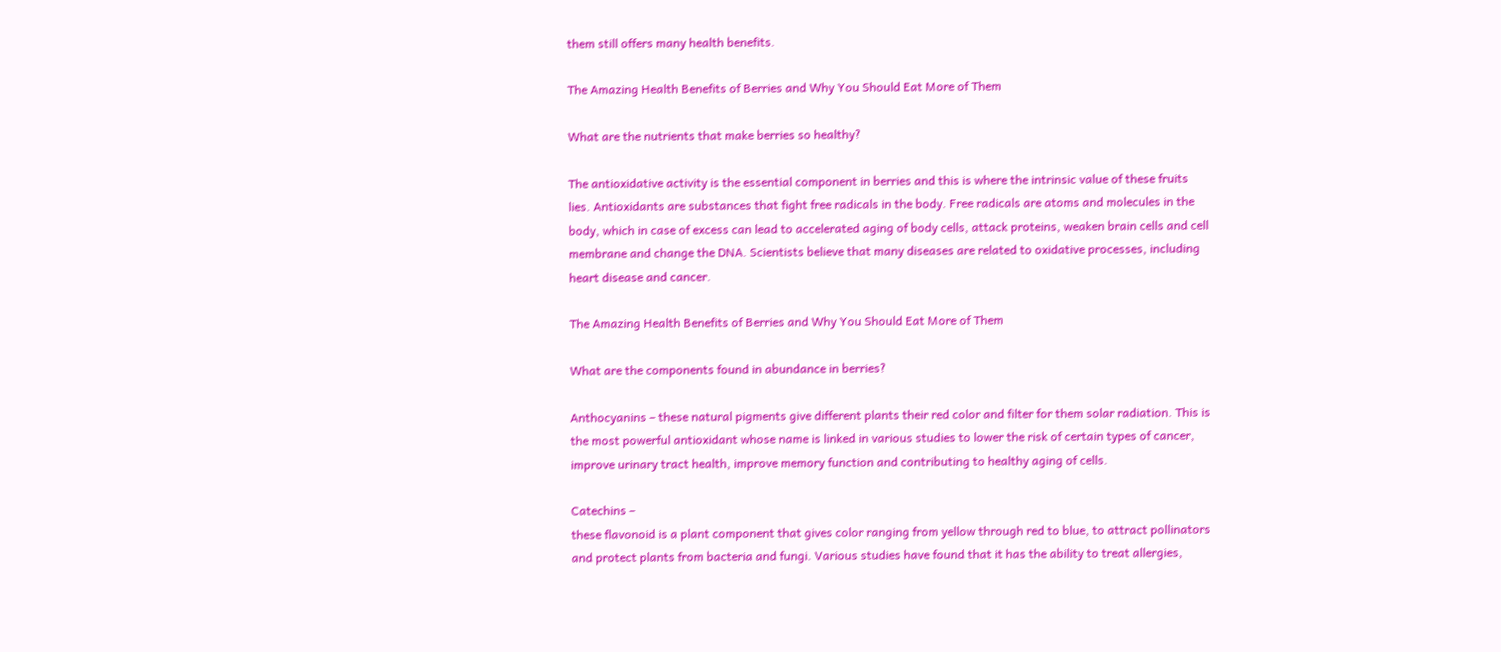them still offers many health benefits.

The Amazing Health Benefits of Berries and Why You Should Eat More of Them

What are the nutrients that make berries so healthy?

The antioxidative activity is the essential component in berries and this is where the intrinsic value of these fruits lies. Antioxidants are substances that fight free radicals in the body. Free radicals are atoms and molecules in the body, which in case of excess can lead to accelerated aging of body cells, attack proteins, weaken brain cells and cell membrane and change the DNA. Scientists believe that many diseases are related to oxidative processes, including heart disease and cancer.

The Amazing Health Benefits of Berries and Why You Should Eat More of Them

What are the components found in abundance in berries?

Anthocyanins – these natural pigments give different plants their red color and filter for them solar radiation. This is the most powerful antioxidant whose name is linked in various studies to lower the risk of certain types of cancer, improve urinary tract health, improve memory function and contributing to healthy aging of cells.

Catechins –
these flavonoid is a plant component that gives color ranging from yellow through red to blue, to attract pollinators and protect plants from bacteria and fungi. Various studies have found that it has the ability to treat allergies,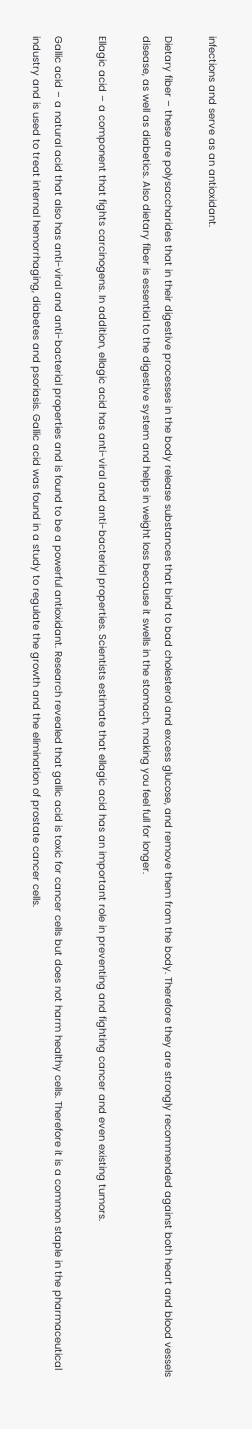infections and serve as an antioxidant.

Dietary fiber – these are polysaccharides that in their digestive processes in the body release substances that bind to bad cholesterol and excess glucose, and remove them from the body. Therefore they are strongly recommended against both heart and blood vessels disease, as well as diabetics. Also dietary fiber is essential to the digestive system and helps in weight loss because it swells in the stomach, making you feel full for longer.

Ellagic acid – a component that fights carcinogens. In addition, ellagic acid has anti-viral and anti-bacterial properties. Scientists estimate that ellagic acid has an important role in preventing and fighting cancer and even existing tumors.

Gallic acid – a natural acid that also has anti-viral and anti-bacterial properties and is found to be a powerful antioxidant. Research revealed that gallic acid is toxic for cancer cells but does not harm healthy cells. Therefore it is a common staple in the pharmaceutical industry and is used to treat internal hemorrhaging, diabetes and psoriasis. Gallic acid was found in a study to regulate the growth and the elimination of prostate cancer cells.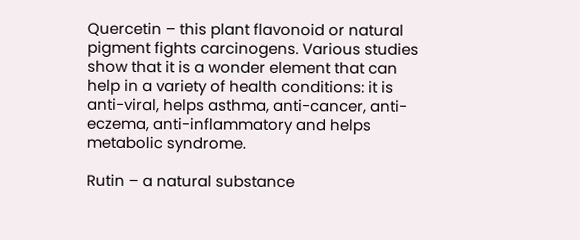Quercetin – this plant flavonoid or natural pigment fights carcinogens. Various studies show that it is a wonder element that can help in a variety of health conditions: it is anti-viral, helps asthma, anti-cancer, anti-eczema, anti-inflammatory and helps metabolic syndrome.

Rutin – a natural substance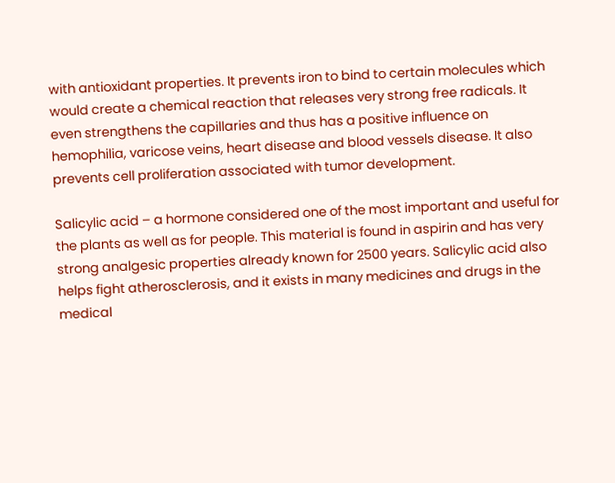with antioxidant properties. It prevents iron to bind to certain molecules which would create a chemical reaction that releases very strong free radicals. It even strengthens the capillaries and thus has a positive influence on hemophilia, varicose veins, heart disease and blood vessels disease. It also prevents cell proliferation associated with tumor development.

Salicylic acid – a hormone considered one of the most important and useful for the plants as well as for people. This material is found in aspirin and has very strong analgesic properties already known for 2500 years. Salicylic acid also helps fight atherosclerosis, and it exists in many medicines and drugs in the medical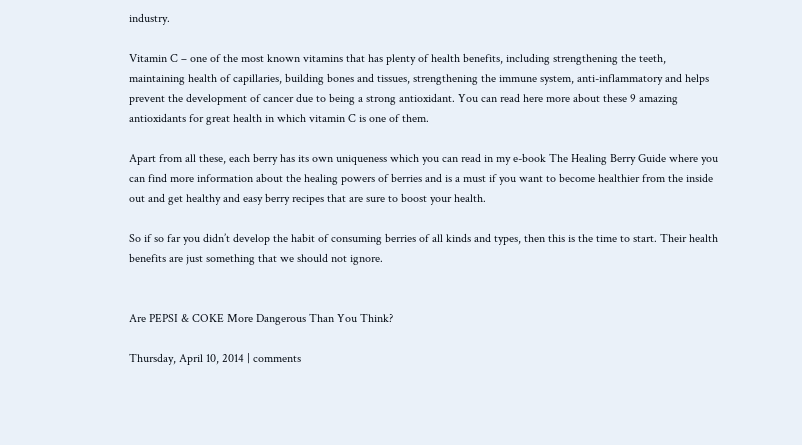industry.

Vitamin C – one of the most known vitamins that has plenty of health benefits, including strengthening the teeth, maintaining health of capillaries, building bones and tissues, strengthening the immune system, anti-inflammatory and helps prevent the development of cancer due to being a strong antioxidant. You can read here more about these 9 amazing antioxidants for great health in which vitamin C is one of them.

Apart from all these, each berry has its own uniqueness which you can read in my e-book The Healing Berry Guide where you can find more information about the healing powers of berries and is a must if you want to become healthier from the inside out and get healthy and easy berry recipes that are sure to boost your health.

So if so far you didn’t develop the habit of consuming berries of all kinds and types, then this is the time to start. Their health benefits are just something that we should not ignore.


Are PEPSI & COKE More Dangerous Than You Think?

Thursday, April 10, 2014 | comments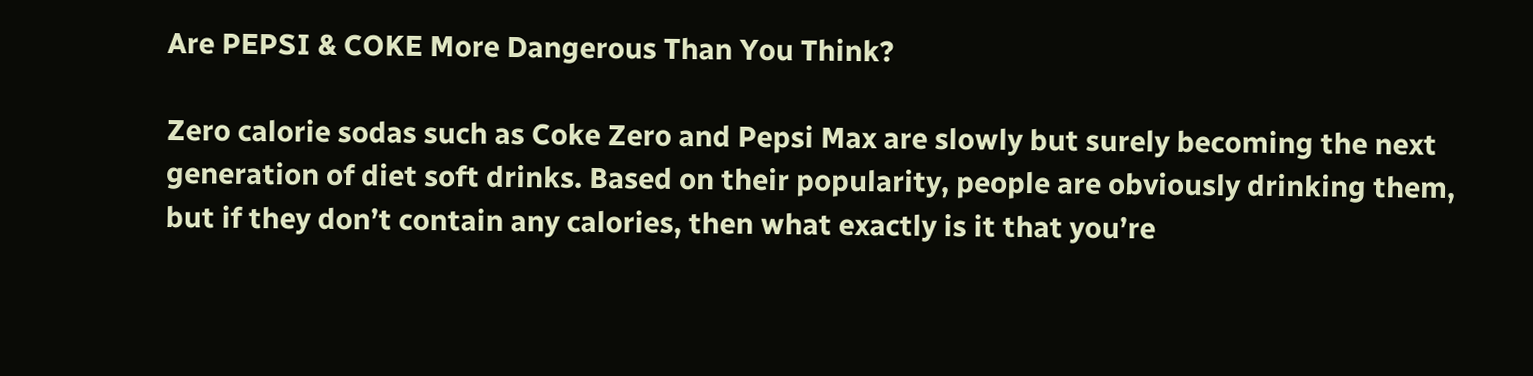Are PEPSI & COKE More Dangerous Than You Think?

Zero calorie sodas such as Coke Zero and Pepsi Max are slowly but surely becoming the next generation of diet soft drinks. Based on their popularity, people are obviously drinking them, but if they don’t contain any calories, then what exactly is it that you’re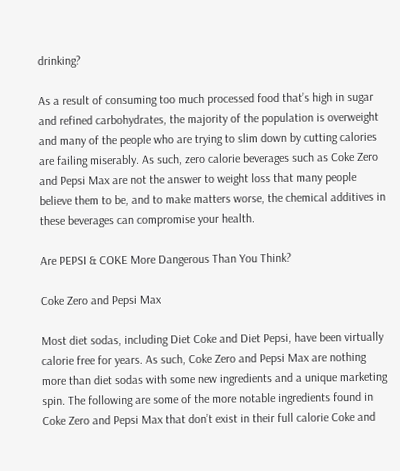drinking?

As a result of consuming too much processed food that’s high in sugar and refined carbohydrates, the majority of the population is overweight and many of the people who are trying to slim down by cutting calories are failing miserably. As such, zero calorie beverages such as Coke Zero and Pepsi Max are not the answer to weight loss that many people believe them to be, and to make matters worse, the chemical additives in these beverages can compromise your health.

Are PEPSI & COKE More Dangerous Than You Think?

Coke Zero and Pepsi Max

Most diet sodas, including Diet Coke and Diet Pepsi, have been virtually calorie free for years. As such, Coke Zero and Pepsi Max are nothing more than diet sodas with some new ingredients and a unique marketing spin. The following are some of the more notable ingredients found in Coke Zero and Pepsi Max that don’t exist in their full calorie Coke and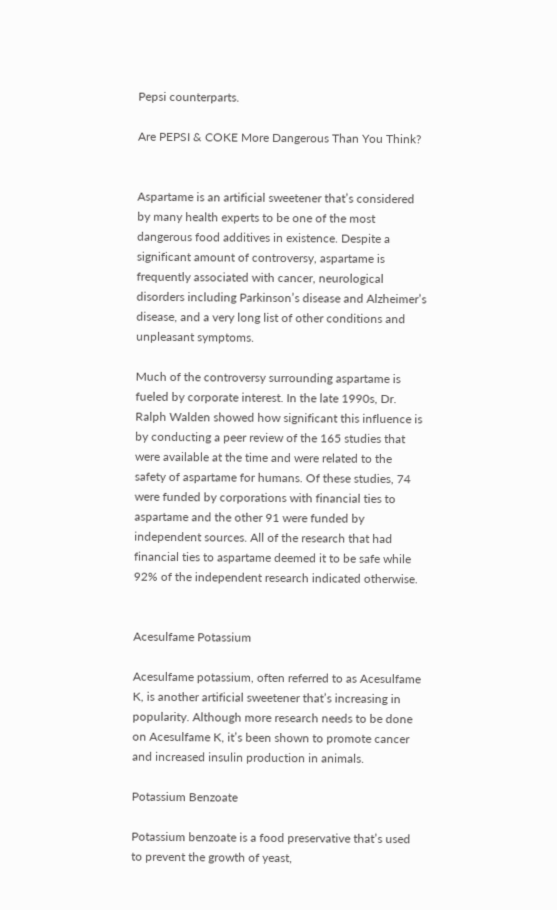Pepsi counterparts.

Are PEPSI & COKE More Dangerous Than You Think?


Aspartame is an artificial sweetener that’s considered by many health experts to be one of the most dangerous food additives in existence. Despite a significant amount of controversy, aspartame is frequently associated with cancer, neurological disorders including Parkinson’s disease and Alzheimer’s disease, and a very long list of other conditions and unpleasant symptoms.

Much of the controversy surrounding aspartame is fueled by corporate interest. In the late 1990s, Dr. Ralph Walden showed how significant this influence is by conducting a peer review of the 165 studies that were available at the time and were related to the safety of aspartame for humans. Of these studies, 74 were funded by corporations with financial ties to aspartame and the other 91 were funded by independent sources. All of the research that had financial ties to aspartame deemed it to be safe while 92% of the independent research indicated otherwise.


Acesulfame Potassium

Acesulfame potassium, often referred to as Acesulfame K, is another artificial sweetener that’s increasing in popularity. Although more research needs to be done on Acesulfame K, it’s been shown to promote cancer and increased insulin production in animals.

Potassium Benzoate

Potassium benzoate is a food preservative that’s used to prevent the growth of yeast,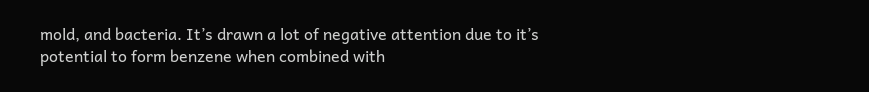mold, and bacteria. It’s drawn a lot of negative attention due to it’s potential to form benzene when combined with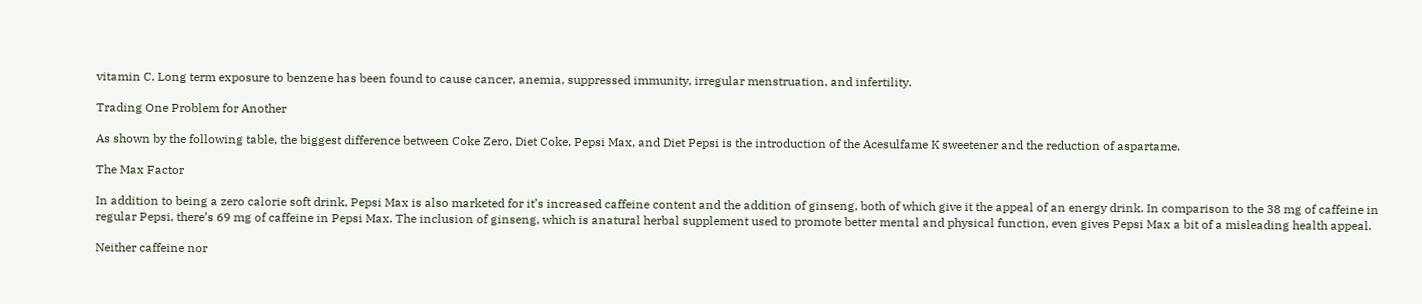vitamin C. Long term exposure to benzene has been found to cause cancer, anemia, suppressed immunity, irregular menstruation, and infertility.

Trading One Problem for Another

As shown by the following table, the biggest difference between Coke Zero, Diet Coke, Pepsi Max, and Diet Pepsi is the introduction of the Acesulfame K sweetener and the reduction of aspartame.

The Max Factor

In addition to being a zero calorie soft drink, Pepsi Max is also marketed for it’s increased caffeine content and the addition of ginseng, both of which give it the appeal of an energy drink. In comparison to the 38 mg of caffeine in regular Pepsi, there’s 69 mg of caffeine in Pepsi Max. The inclusion of ginseng, which is anatural herbal supplement used to promote better mental and physical function, even gives Pepsi Max a bit of a misleading health appeal.

Neither caffeine nor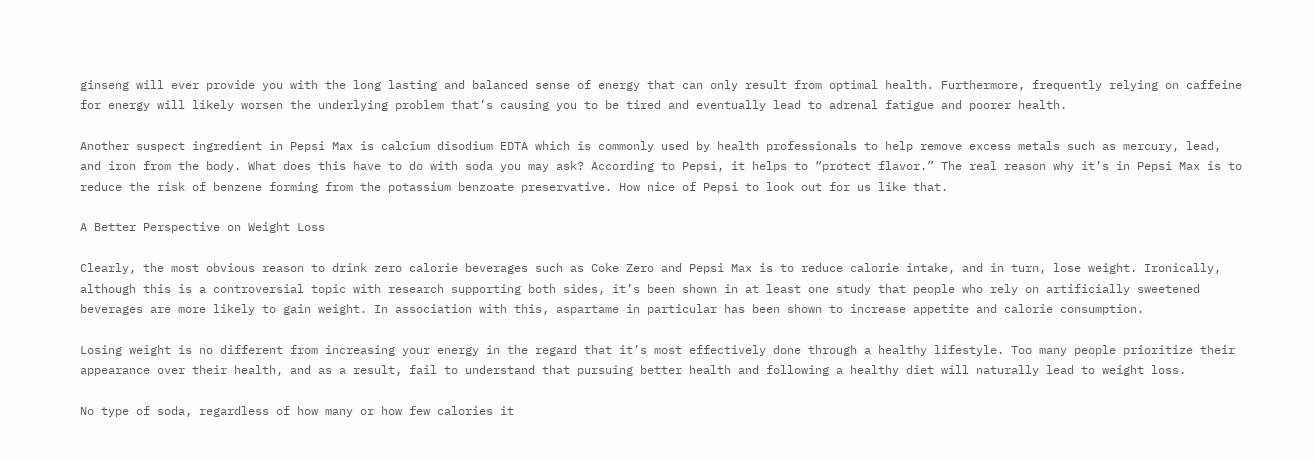ginseng will ever provide you with the long lasting and balanced sense of energy that can only result from optimal health. Furthermore, frequently relying on caffeine for energy will likely worsen the underlying problem that’s causing you to be tired and eventually lead to adrenal fatigue and poorer health.

Another suspect ingredient in Pepsi Max is calcium disodium EDTA which is commonly used by health professionals to help remove excess metals such as mercury, lead, and iron from the body. What does this have to do with soda you may ask? According to Pepsi, it helps to “protect flavor.” The real reason why it’s in Pepsi Max is to reduce the risk of benzene forming from the potassium benzoate preservative. How nice of Pepsi to look out for us like that.

A Better Perspective on Weight Loss

Clearly, the most obvious reason to drink zero calorie beverages such as Coke Zero and Pepsi Max is to reduce calorie intake, and in turn, lose weight. Ironically, although this is a controversial topic with research supporting both sides, it’s been shown in at least one study that people who rely on artificially sweetened beverages are more likely to gain weight. In association with this, aspartame in particular has been shown to increase appetite and calorie consumption.

Losing weight is no different from increasing your energy in the regard that it’s most effectively done through a healthy lifestyle. Too many people prioritize their appearance over their health, and as a result, fail to understand that pursuing better health and following a healthy diet will naturally lead to weight loss.

No type of soda, regardless of how many or how few calories it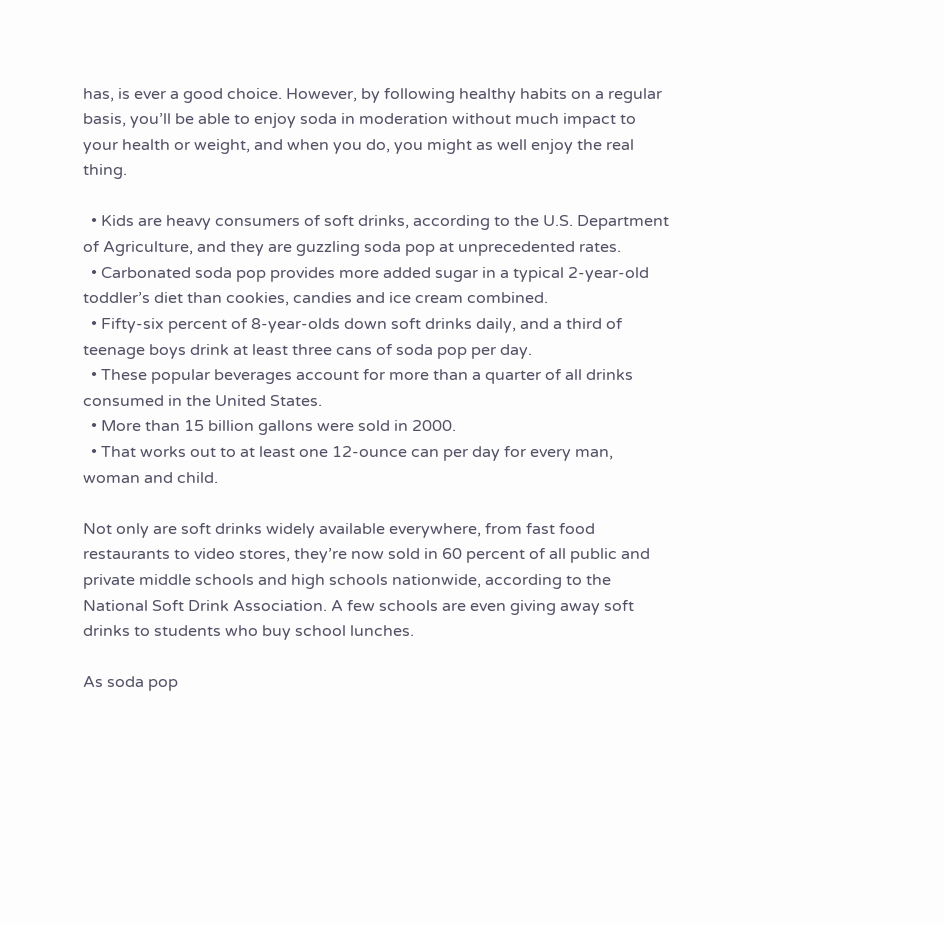has, is ever a good choice. However, by following healthy habits on a regular basis, you’ll be able to enjoy soda in moderation without much impact to your health or weight, and when you do, you might as well enjoy the real thing.

  • Kids are heavy consumers of soft drinks, according to the U.S. Department of Agriculture, and they are guzzling soda pop at unprecedented rates.
  • Carbonated soda pop provides more added sugar in a typical 2-year-old toddler’s diet than cookies, candies and ice cream combined.
  • Fifty-six percent of 8-year-olds down soft drinks daily, and a third of teenage boys drink at least three cans of soda pop per day.
  • These popular beverages account for more than a quarter of all drinks consumed in the United States.
  • More than 15 billion gallons were sold in 2000.
  • That works out to at least one 12-ounce can per day for every man, woman and child.

Not only are soft drinks widely available everywhere, from fast food restaurants to video stores, they’re now sold in 60 percent of all public and private middle schools and high schools nationwide, according to the National Soft Drink Association. A few schools are even giving away soft drinks to students who buy school lunches.

As soda pop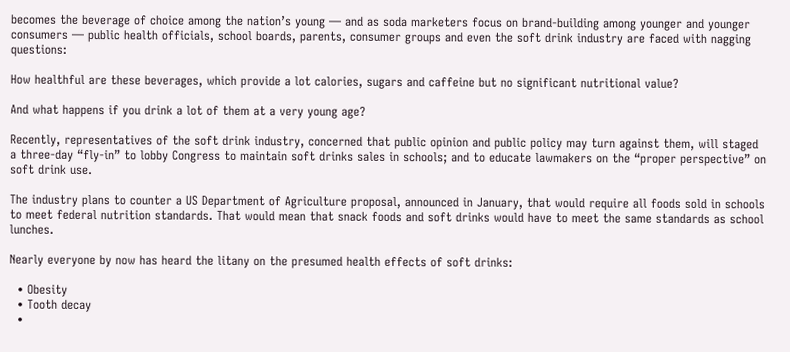becomes the beverage of choice among the nation’s young — and as soda marketers focus on brand-building among younger and younger consumers — public health officials, school boards, parents, consumer groups and even the soft drink industry are faced with nagging questions:

How healthful are these beverages, which provide a lot calories, sugars and caffeine but no significant nutritional value?

And what happens if you drink a lot of them at a very young age?

Recently, representatives of the soft drink industry, concerned that public opinion and public policy may turn against them, will staged a three-day “fly-in” to lobby Congress to maintain soft drinks sales in schools; and to educate lawmakers on the “proper perspective” on soft drink use.

The industry plans to counter a US Department of Agriculture proposal, announced in January, that would require all foods sold in schools to meet federal nutrition standards. That would mean that snack foods and soft drinks would have to meet the same standards as school lunches.

Nearly everyone by now has heard the litany on the presumed health effects of soft drinks:

  • Obesity
  • Tooth decay
  •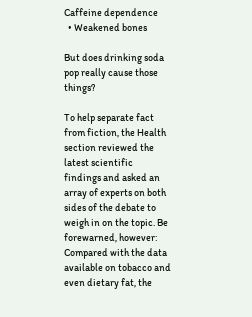Caffeine dependence
  • Weakened bones

But does drinking soda pop really cause those things?

To help separate fact from fiction, the Health section reviewed the latest scientific findings and asked an array of experts on both sides of the debate to weigh in on the topic. Be forewarned, however: Compared with the data available on tobacco and even dietary fat, the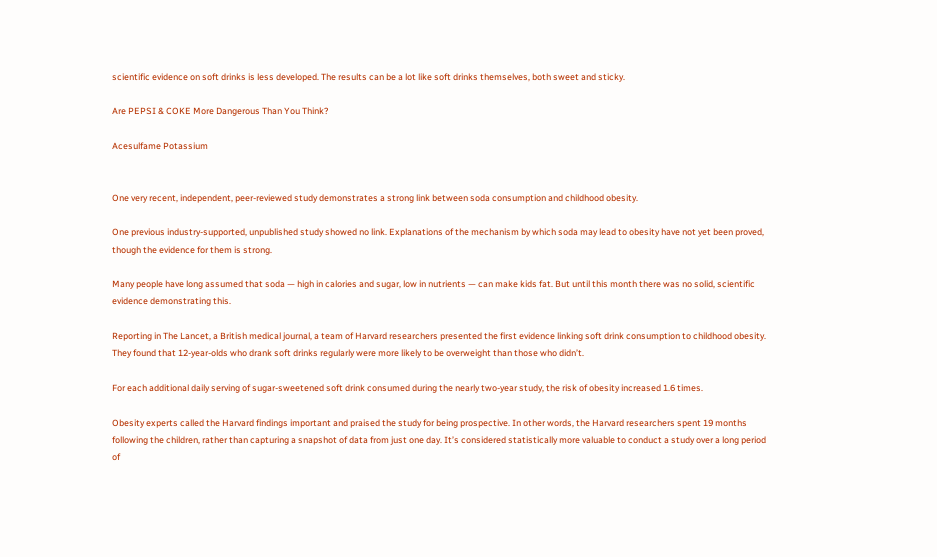scientific evidence on soft drinks is less developed. The results can be a lot like soft drinks themselves, both sweet and sticky.

Are PEPSI & COKE More Dangerous Than You Think?

Acesulfame Potassium


One very recent, independent, peer-reviewed study demonstrates a strong link between soda consumption and childhood obesity.

One previous industry-supported, unpublished study showed no link. Explanations of the mechanism by which soda may lead to obesity have not yet been proved, though the evidence for them is strong.

Many people have long assumed that soda — high in calories and sugar, low in nutrients — can make kids fat. But until this month there was no solid, scientific evidence demonstrating this.

Reporting in The Lancet, a British medical journal, a team of Harvard researchers presented the first evidence linking soft drink consumption to childhood obesity. They found that 12-year-olds who drank soft drinks regularly were more likely to be overweight than those who didn’t.

For each additional daily serving of sugar-sweetened soft drink consumed during the nearly two-year study, the risk of obesity increased 1.6 times.

Obesity experts called the Harvard findings important and praised the study for being prospective. In other words, the Harvard researchers spent 19 months following the children, rather than capturing a snapshot of data from just one day. It’s considered statistically more valuable to conduct a study over a long period of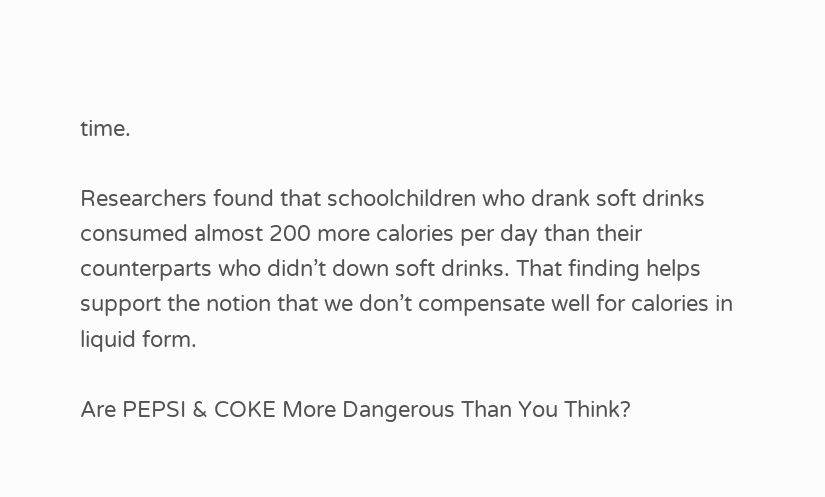time.

Researchers found that schoolchildren who drank soft drinks consumed almost 200 more calories per day than their counterparts who didn’t down soft drinks. That finding helps support the notion that we don’t compensate well for calories in liquid form.

Are PEPSI & COKE More Dangerous Than You Think?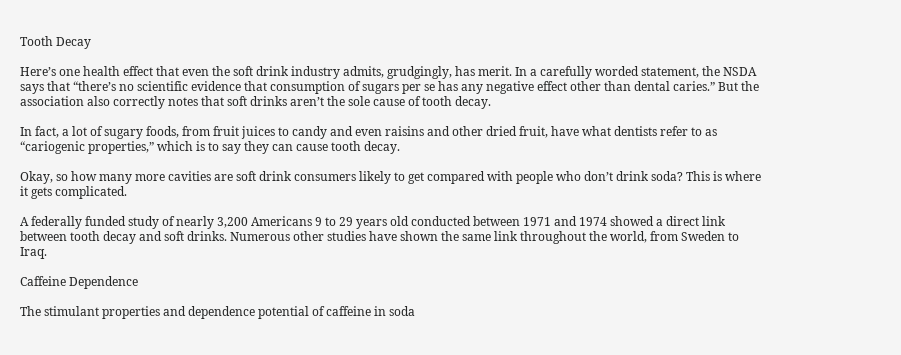Tooth Decay

Here’s one health effect that even the soft drink industry admits, grudgingly, has merit. In a carefully worded statement, the NSDA says that “there’s no scientific evidence that consumption of sugars per se has any negative effect other than dental caries.” But the association also correctly notes that soft drinks aren’t the sole cause of tooth decay.

In fact, a lot of sugary foods, from fruit juices to candy and even raisins and other dried fruit, have what dentists refer to as “cariogenic properties,” which is to say they can cause tooth decay.

Okay, so how many more cavities are soft drink consumers likely to get compared with people who don’t drink soda? This is where it gets complicated.

A federally funded study of nearly 3,200 Americans 9 to 29 years old conducted between 1971 and 1974 showed a direct link between tooth decay and soft drinks. Numerous other studies have shown the same link throughout the world, from Sweden to Iraq.

Caffeine Dependence

The stimulant properties and dependence potential of caffeine in soda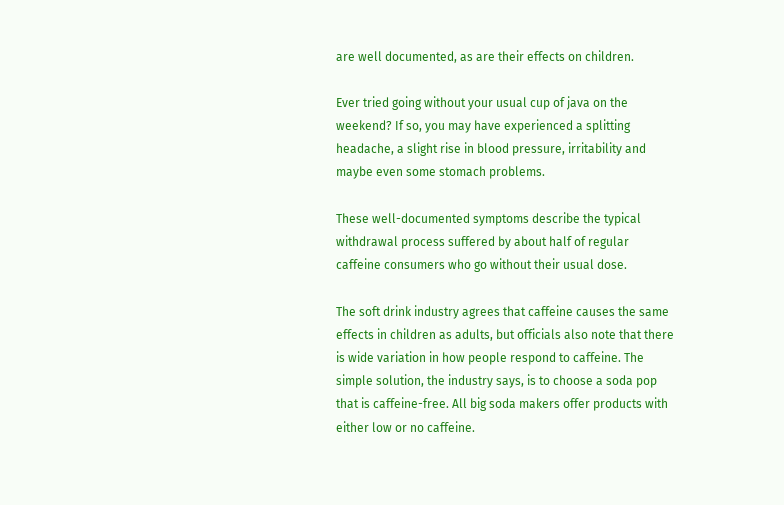are well documented, as are their effects on children.

Ever tried going without your usual cup of java on the weekend? If so, you may have experienced a splitting headache, a slight rise in blood pressure, irritability and maybe even some stomach problems.

These well-documented symptoms describe the typical withdrawal process suffered by about half of regular caffeine consumers who go without their usual dose.

The soft drink industry agrees that caffeine causes the same effects in children as adults, but officials also note that there is wide variation in how people respond to caffeine. The simple solution, the industry says, is to choose a soda pop that is caffeine-free. All big soda makers offer products with either low or no caffeine.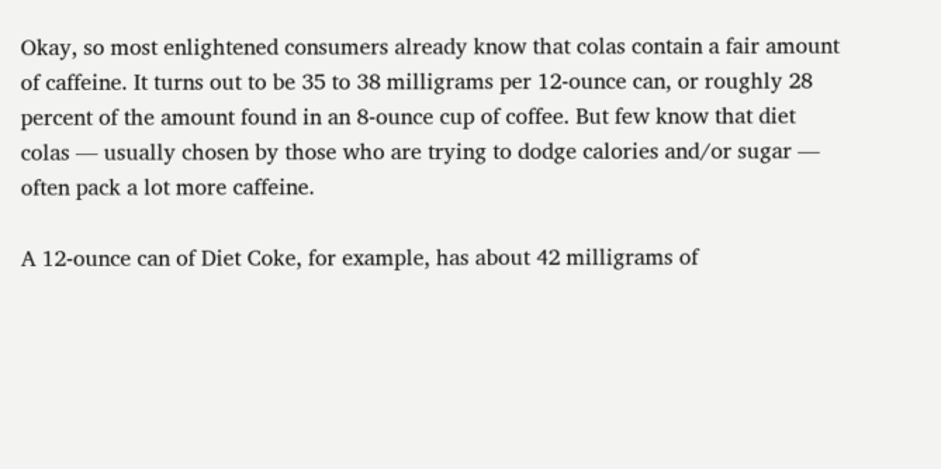Okay, so most enlightened consumers already know that colas contain a fair amount of caffeine. It turns out to be 35 to 38 milligrams per 12-ounce can, or roughly 28 percent of the amount found in an 8-ounce cup of coffee. But few know that diet colas — usually chosen by those who are trying to dodge calories and/or sugar — often pack a lot more caffeine.

A 12-ounce can of Diet Coke, for example, has about 42 milligrams of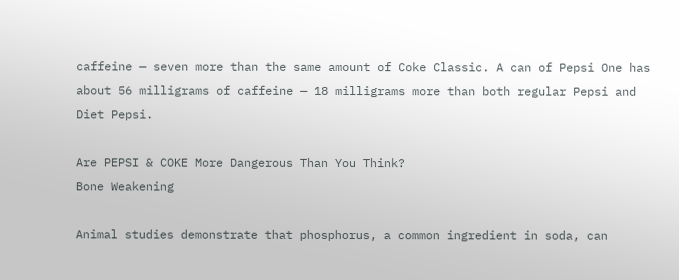caffeine — seven more than the same amount of Coke Classic. A can of Pepsi One has about 56 milligrams of caffeine — 18 milligrams more than both regular Pepsi and Diet Pepsi.

Are PEPSI & COKE More Dangerous Than You Think?
Bone Weakening

Animal studies demonstrate that phosphorus, a common ingredient in soda, can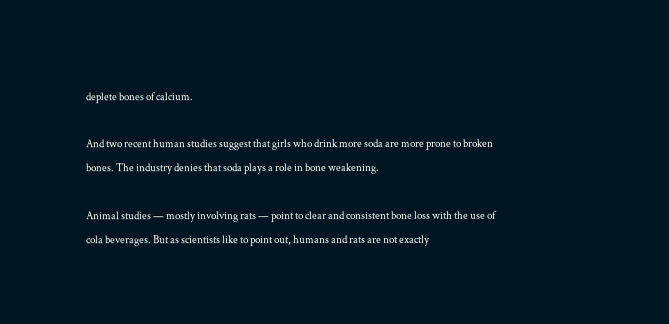deplete bones of calcium.

And two recent human studies suggest that girls who drink more soda are more prone to broken bones. The industry denies that soda plays a role in bone weakening.

Animal studies — mostly involving rats — point to clear and consistent bone loss with the use of cola beverages. But as scientists like to point out, humans and rats are not exactly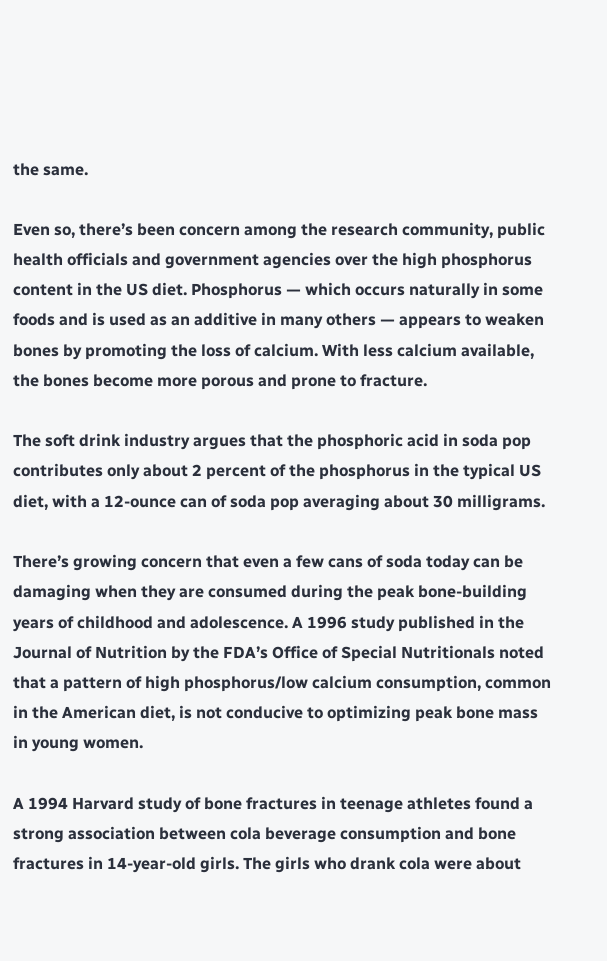the same.

Even so, there’s been concern among the research community, public health officials and government agencies over the high phosphorus content in the US diet. Phosphorus — which occurs naturally in some foods and is used as an additive in many others — appears to weaken bones by promoting the loss of calcium. With less calcium available, the bones become more porous and prone to fracture.

The soft drink industry argues that the phosphoric acid in soda pop contributes only about 2 percent of the phosphorus in the typical US diet, with a 12-ounce can of soda pop averaging about 30 milligrams.

There’s growing concern that even a few cans of soda today can be damaging when they are consumed during the peak bone-building years of childhood and adolescence. A 1996 study published in the Journal of Nutrition by the FDA’s Office of Special Nutritionals noted that a pattern of high phosphorus/low calcium consumption, common in the American diet, is not conducive to optimizing peak bone mass in young women.

A 1994 Harvard study of bone fractures in teenage athletes found a strong association between cola beverage consumption and bone fractures in 14-year-old girls. The girls who drank cola were about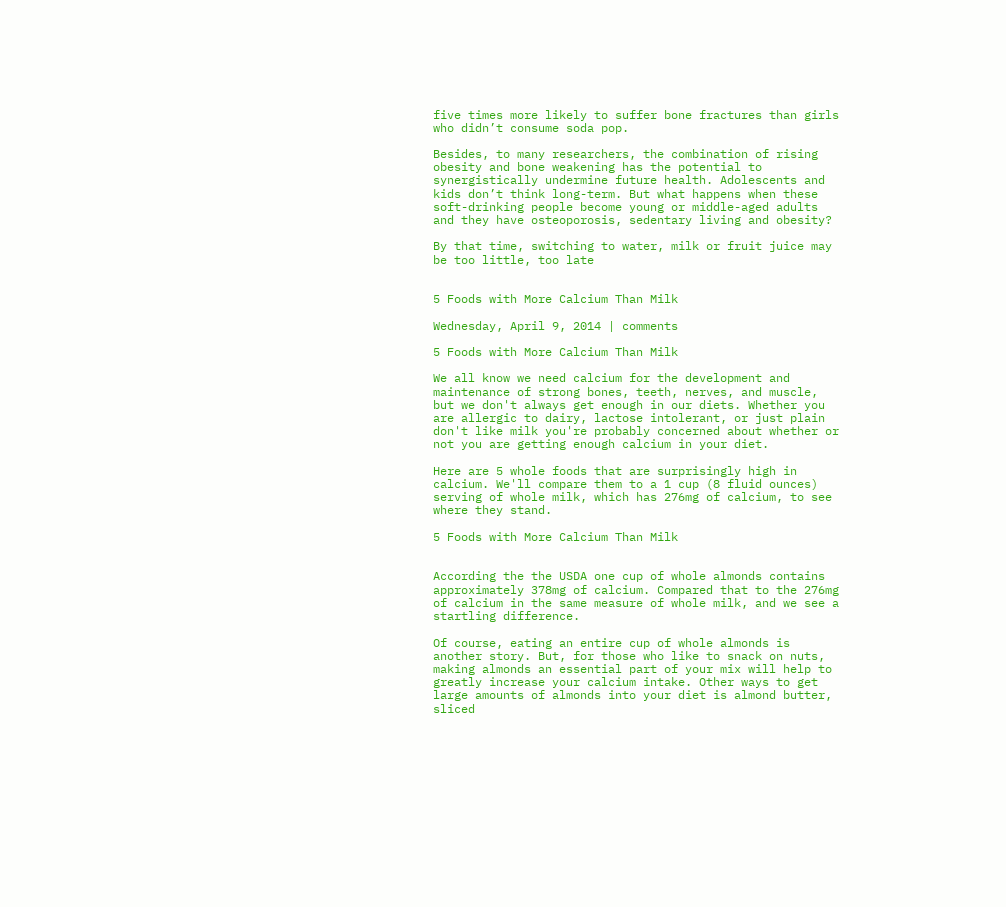five times more likely to suffer bone fractures than girls who didn’t consume soda pop.

Besides, to many researchers, the combination of rising obesity and bone weakening has the potential to synergistically undermine future health. Adolescents and kids don’t think long-term. But what happens when these soft-drinking people become young or middle-aged adults and they have osteoporosis, sedentary living and obesity?

By that time, switching to water, milk or fruit juice may be too little, too late


5 Foods with More Calcium Than Milk

Wednesday, April 9, 2014 | comments

5 Foods with More Calcium Than Milk

We all know we need calcium for the development and maintenance of strong bones, teeth, nerves, and muscle, but we don't always get enough in our diets. Whether you are allergic to dairy, lactose intolerant, or just plain don't like milk you're probably concerned about whether or not you are getting enough calcium in your diet.

Here are 5 whole foods that are surprisingly high in calcium. We'll compare them to a 1 cup (8 fluid ounces) serving of whole milk, which has 276mg of calcium, to see where they stand.

5 Foods with More Calcium Than Milk


According the the USDA one cup of whole almonds contains approximately 378mg of calcium. Compared that to the 276mg of calcium in the same measure of whole milk, and we see a startling difference.

Of course, eating an entire cup of whole almonds is another story. But, for those who like to snack on nuts, making almonds an essential part of your mix will help to greatly increase your calcium intake. Other ways to get large amounts of almonds into your diet is almond butter, sliced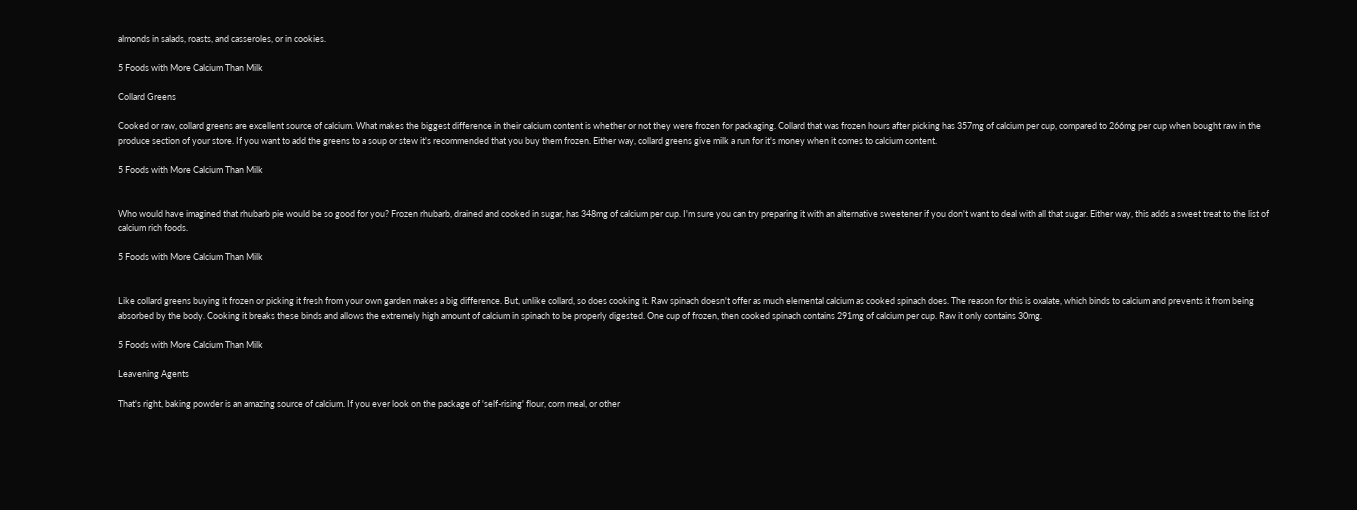almonds in salads, roasts, and casseroles, or in cookies.

5 Foods with More Calcium Than Milk

Collard Greens

Cooked or raw, collard greens are excellent source of calcium. What makes the biggest difference in their calcium content is whether or not they were frozen for packaging. Collard that was frozen hours after picking has 357mg of calcium per cup, compared to 266mg per cup when bought raw in the produce section of your store. If you want to add the greens to a soup or stew it's recommended that you buy them frozen. Either way, collard greens give milk a run for it's money when it comes to calcium content.

5 Foods with More Calcium Than Milk


Who would have imagined that rhubarb pie would be so good for you? Frozen rhubarb, drained and cooked in sugar, has 348mg of calcium per cup. I'm sure you can try preparing it with an alternative sweetener if you don't want to deal with all that sugar. Either way, this adds a sweet treat to the list of calcium rich foods.

5 Foods with More Calcium Than Milk


Like collard greens buying it frozen or picking it fresh from your own garden makes a big difference. But, unlike collard, so does cooking it. Raw spinach doesn't offer as much elemental calcium as cooked spinach does. The reason for this is oxalate, which binds to calcium and prevents it from being absorbed by the body. Cooking it breaks these binds and allows the extremely high amount of calcium in spinach to be properly digested. One cup of frozen, then cooked spinach contains 291mg of calcium per cup. Raw it only contains 30mg.

5 Foods with More Calcium Than Milk

Leavening Agents

That's right, baking powder is an amazing source of calcium. If you ever look on the package of 'self-rising' flour, corn meal, or other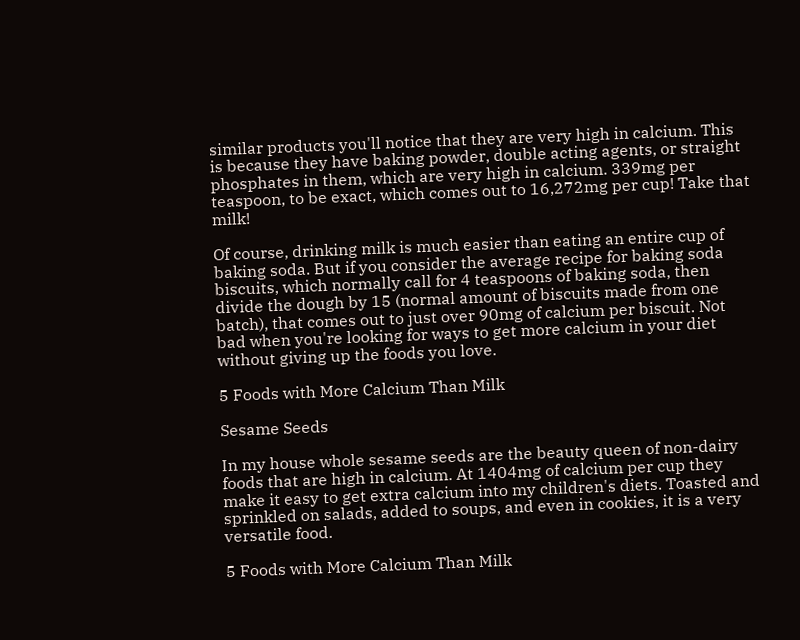similar products you'll notice that they are very high in calcium. This is because they have baking powder, double acting agents, or straight phosphates in them, which are very high in calcium. 339mg per teaspoon, to be exact, which comes out to 16,272mg per cup! Take that milk!

Of course, drinking milk is much easier than eating an entire cup of baking soda. But if you consider the average recipe for baking soda biscuits, which normally call for 4 teaspoons of baking soda, then divide the dough by 15 (normal amount of biscuits made from one batch), that comes out to just over 90mg of calcium per biscuit. Not bad when you're looking for ways to get more calcium in your diet without giving up the foods you love.

5 Foods with More Calcium Than Milk

Sesame Seeds

In my house whole sesame seeds are the beauty queen of non-dairy foods that are high in calcium. At 1404mg of calcium per cup they make it easy to get extra calcium into my children's diets. Toasted and sprinkled on salads, added to soups, and even in cookies, it is a very versatile food.

5 Foods with More Calcium Than Milk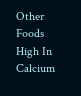Other Foods High In Calcium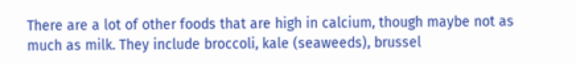There are a lot of other foods that are high in calcium, though maybe not as much as milk. They include broccoli, kale (seaweeds), brussel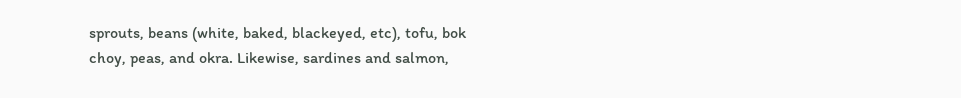sprouts, beans (white, baked, blackeyed, etc), tofu, bok choy, peas, and okra. Likewise, sardines and salmon,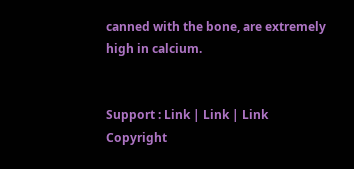canned with the bone, are extremely high in calcium.


Support : Link | Link | Link
Copyright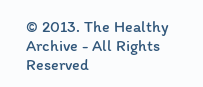© 2013. The Healthy Archive - All Rights Reserved